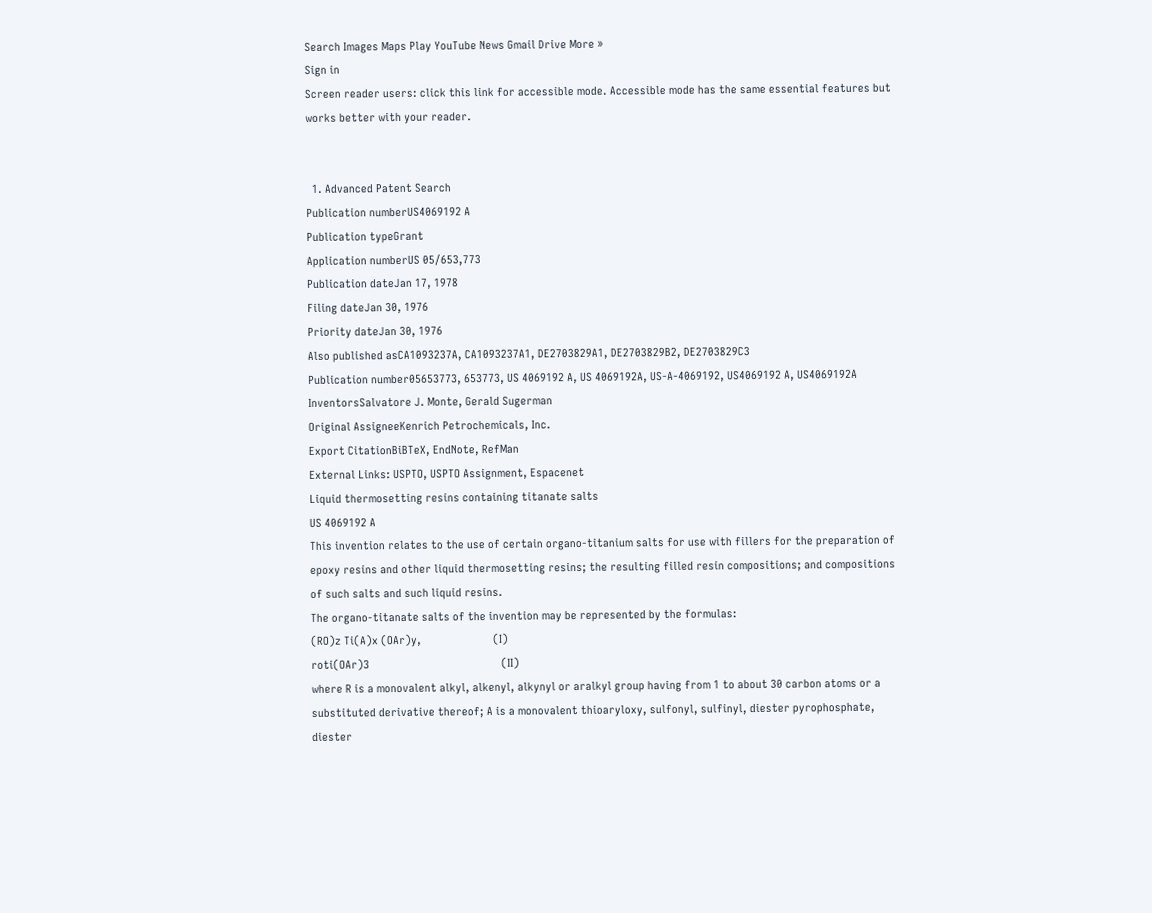Search Images Maps Play YouTube News Gmail Drive More »
Sign in
Screen reader users: click this link for accessible mode. Accessible mode has the same essential features but works better with your reader.


  1. Advanced Patent Search
Publication numberUS4069192 A
Publication typeGrant
Application numberUS 05/653,773
Publication dateJan 17, 1978
Filing dateJan 30, 1976
Priority dateJan 30, 1976
Also published asCA1093237A, CA1093237A1, DE2703829A1, DE2703829B2, DE2703829C3
Publication number05653773, 653773, US 4069192 A, US 4069192A, US-A-4069192, US4069192 A, US4069192A
InventorsSalvatore J. Monte, Gerald Sugerman
Original AssigneeKenrich Petrochemicals, Inc.
Export CitationBiBTeX, EndNote, RefMan
External Links: USPTO, USPTO Assignment, Espacenet
Liquid thermosetting resins containing titanate salts
US 4069192 A
This invention relates to the use of certain organo-titanium salts for use with fillers for the preparation of epoxy resins and other liquid thermosetting resins; the resulting filled resin compositions; and compositions of such salts and such liquid resins.
The organo-titanate salts of the invention may be represented by the formulas:
(RO)z Ti(A)x (OAr)y,                        (I)
roti(OAr)3                                            (II)
where R is a monovalent alkyl, alkenyl, alkynyl or aralkyl group having from 1 to about 30 carbon atoms or a substituted derivative thereof; A is a monovalent thioaryloxy, sulfonyl, sulfinyl, diester pyrophosphate, diester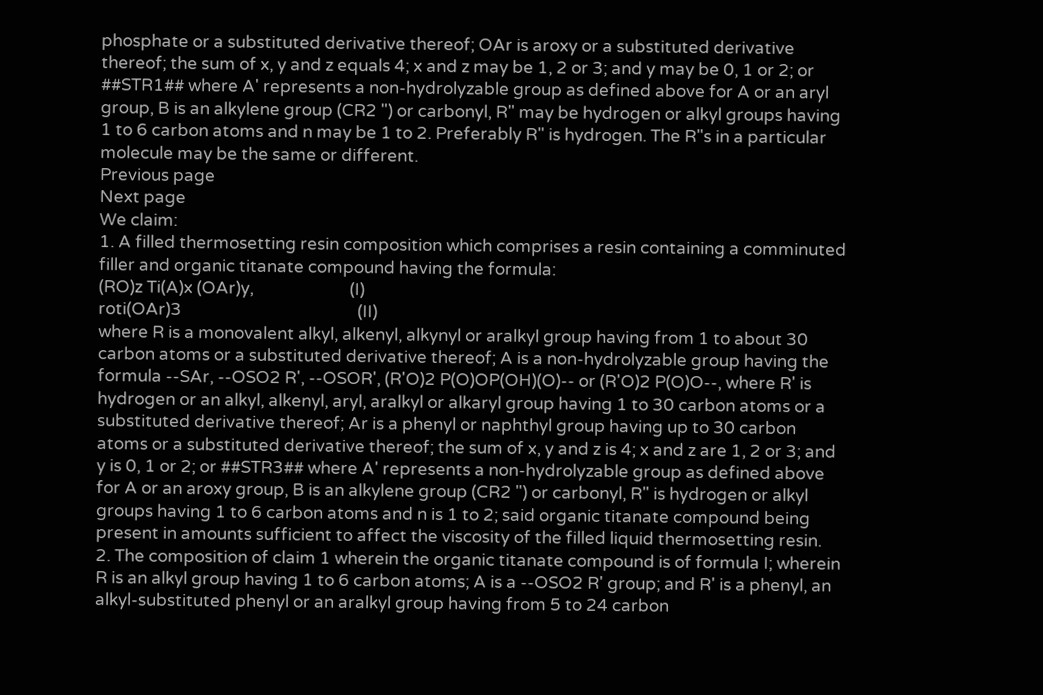phosphate or a substituted derivative thereof; OAr is aroxy or a substituted derivative thereof; the sum of x, y and z equals 4; x and z may be 1, 2 or 3; and y may be 0, 1 or 2; or ##STR1## where A' represents a non-hydrolyzable group as defined above for A or an aryl group, B is an alkylene group (CR2 ") or carbonyl, R" may be hydrogen or alkyl groups having 1 to 6 carbon atoms and n may be 1 to 2. Preferably R" is hydrogen. The R"s in a particular molecule may be the same or different.
Previous page
Next page
We claim:
1. A filled thermosetting resin composition which comprises a resin containing a comminuted filler and organic titanate compound having the formula:
(RO)z Ti(A)x (OAr)y,                        (I)
roti(OAr)3                                            (II)
where R is a monovalent alkyl, alkenyl, alkynyl or aralkyl group having from 1 to about 30 carbon atoms or a substituted derivative thereof; A is a non-hydrolyzable group having the formula --SAr, --OSO2 R', --OSOR', (R'O)2 P(O)OP(OH)(O)-- or (R'O)2 P(O)O--, where R' is hydrogen or an alkyl, alkenyl, aryl, aralkyl or alkaryl group having 1 to 30 carbon atoms or a substituted derivative thereof; Ar is a phenyl or naphthyl group having up to 30 carbon atoms or a substituted derivative thereof; the sum of x, y and z is 4; x and z are 1, 2 or 3; and y is 0, 1 or 2; or ##STR3## where A' represents a non-hydrolyzable group as defined above for A or an aroxy group, B is an alkylene group (CR2 ") or carbonyl, R" is hydrogen or alkyl groups having 1 to 6 carbon atoms and n is 1 to 2; said organic titanate compound being present in amounts sufficient to affect the viscosity of the filled liquid thermosetting resin.
2. The composition of claim 1 wherein the organic titanate compound is of formula I; wherein R is an alkyl group having 1 to 6 carbon atoms; A is a --OSO2 R' group; and R' is a phenyl, an alkyl-substituted phenyl or an aralkyl group having from 5 to 24 carbon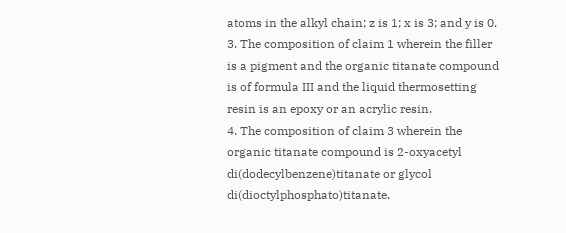atoms in the alkyl chain; z is 1; x is 3; and y is 0.
3. The composition of claim 1 wherein the filler is a pigment and the organic titanate compound is of formula III and the liquid thermosetting resin is an epoxy or an acrylic resin.
4. The composition of claim 3 wherein the organic titanate compound is 2-oxyacetyl di(dodecylbenzene)titanate or glycol di(dioctylphosphato)titanate.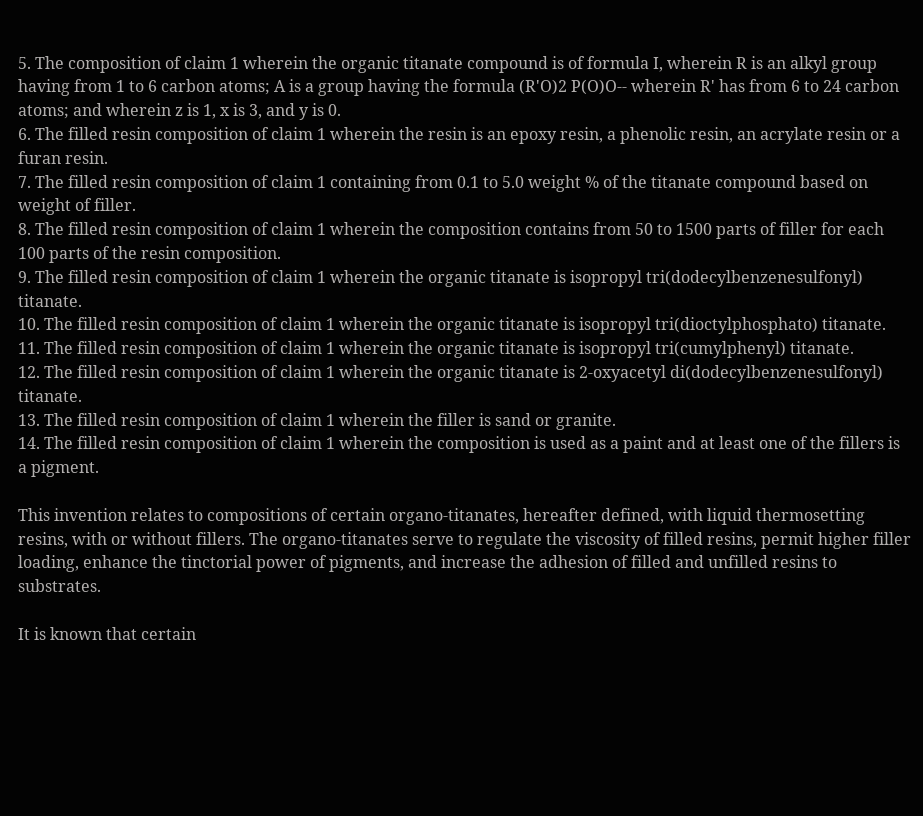5. The composition of claim 1 wherein the organic titanate compound is of formula I, wherein R is an alkyl group having from 1 to 6 carbon atoms; A is a group having the formula (R'O)2 P(O)O-- wherein R' has from 6 to 24 carbon atoms; and wherein z is 1, x is 3, and y is 0.
6. The filled resin composition of claim 1 wherein the resin is an epoxy resin, a phenolic resin, an acrylate resin or a furan resin.
7. The filled resin composition of claim 1 containing from 0.1 to 5.0 weight % of the titanate compound based on weight of filler.
8. The filled resin composition of claim 1 wherein the composition contains from 50 to 1500 parts of filler for each 100 parts of the resin composition.
9. The filled resin composition of claim 1 wherein the organic titanate is isopropyl tri(dodecylbenzenesulfonyl) titanate.
10. The filled resin composition of claim 1 wherein the organic titanate is isopropyl tri(dioctylphosphato) titanate.
11. The filled resin composition of claim 1 wherein the organic titanate is isopropyl tri(cumylphenyl) titanate.
12. The filled resin composition of claim 1 wherein the organic titanate is 2-oxyacetyl di(dodecylbenzenesulfonyl) titanate.
13. The filled resin composition of claim 1 wherein the filler is sand or granite.
14. The filled resin composition of claim 1 wherein the composition is used as a paint and at least one of the fillers is a pigment.

This invention relates to compositions of certain organo-titanates, hereafter defined, with liquid thermosetting resins, with or without fillers. The organo-titanates serve to regulate the viscosity of filled resins, permit higher filler loading, enhance the tinctorial power of pigments, and increase the adhesion of filled and unfilled resins to substrates.

It is known that certain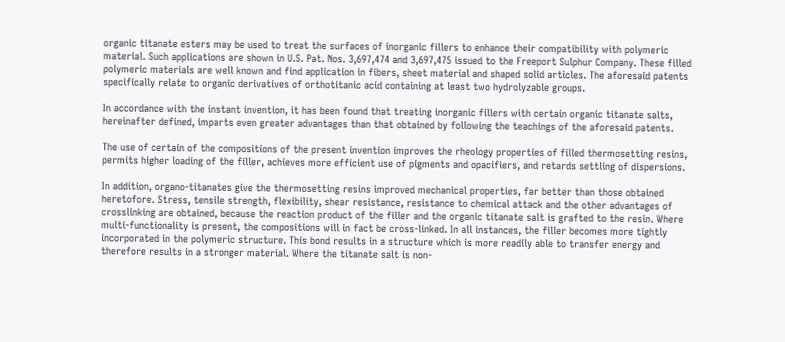organic titanate esters may be used to treat the surfaces of inorganic fillers to enhance their compatibility with polymeric material. Such applications are shown in U.S. Pat. Nos. 3,697,474 and 3,697,475 issued to the Freeport Sulphur Company. These filled polymeric materials are well known and find application in fibers, sheet material and shaped solid articles. The aforesaid patents specifically relate to organic derivatives of orthotitanic acid containing at least two hydrolyzable groups.

In accordance with the instant invention, it has been found that treating inorganic fillers with certain organic titanate salts, hereinafter defined, imparts even greater advantages than that obtained by following the teachings of the aforesaid patents.

The use of certain of the compositions of the present invention improves the rheology properties of filled thermosetting resins, permits higher loading of the filler, achieves more efficient use of pigments and opacifiers, and retards settling of dispersions.

In addition, organo-titanates give the thermosetting resins improved mechanical properties, far better than those obtained heretofore. Stress, tensile strength, flexibility, shear resistance, resistance to chemical attack and the other advantages of crosslinking are obtained, because the reaction product of the filler and the organic titanate salt is grafted to the resin. Where multi-functionality is present, the compositions will in fact be cross-linked. In all instances, the filler becomes more tightly incorporated in the polymeric structure. This bond results in a structure which is more readily able to transfer energy and therefore results in a stronger material. Where the titanate salt is non-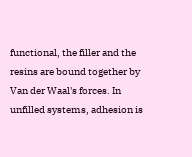functional, the filler and the resins are bound together by Van der Waal's forces. In unfilled systems, adhesion is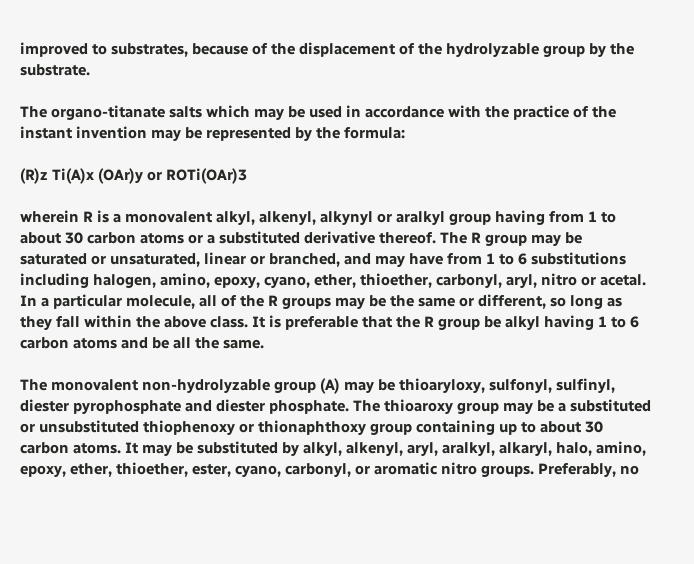improved to substrates, because of the displacement of the hydrolyzable group by the substrate.

The organo-titanate salts which may be used in accordance with the practice of the instant invention may be represented by the formula:

(R)z Ti(A)x (OAr)y or ROTi(OAr)3

wherein R is a monovalent alkyl, alkenyl, alkynyl or aralkyl group having from 1 to about 30 carbon atoms or a substituted derivative thereof. The R group may be saturated or unsaturated, linear or branched, and may have from 1 to 6 substitutions including halogen, amino, epoxy, cyano, ether, thioether, carbonyl, aryl, nitro or acetal. In a particular molecule, all of the R groups may be the same or different, so long as they fall within the above class. It is preferable that the R group be alkyl having 1 to 6 carbon atoms and be all the same.

The monovalent non-hydrolyzable group (A) may be thioaryloxy, sulfonyl, sulfinyl, diester pyrophosphate and diester phosphate. The thioaroxy group may be a substituted or unsubstituted thiophenoxy or thionaphthoxy group containing up to about 30 carbon atoms. It may be substituted by alkyl, alkenyl, aryl, aralkyl, alkaryl, halo, amino, epoxy, ether, thioether, ester, cyano, carbonyl, or aromatic nitro groups. Preferably, no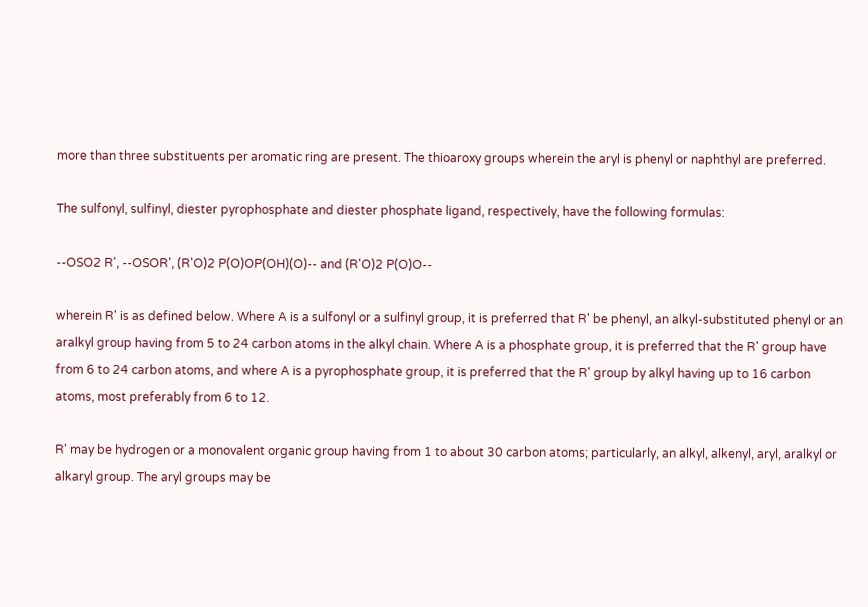more than three substituents per aromatic ring are present. The thioaroxy groups wherein the aryl is phenyl or naphthyl are preferred.

The sulfonyl, sulfinyl, diester pyrophosphate and diester phosphate ligand, respectively, have the following formulas:

--OSO2 R', --OSOR', (R'O)2 P(O)OP(OH)(O)-- and (R'O)2 P(O)O--

wherein R' is as defined below. Where A is a sulfonyl or a sulfinyl group, it is preferred that R' be phenyl, an alkyl-substituted phenyl or an aralkyl group having from 5 to 24 carbon atoms in the alkyl chain. Where A is a phosphate group, it is preferred that the R' group have from 6 to 24 carbon atoms, and where A is a pyrophosphate group, it is preferred that the R' group by alkyl having up to 16 carbon atoms, most preferably from 6 to 12.

R' may be hydrogen or a monovalent organic group having from 1 to about 30 carbon atoms; particularly, an alkyl, alkenyl, aryl, aralkyl or alkaryl group. The aryl groups may be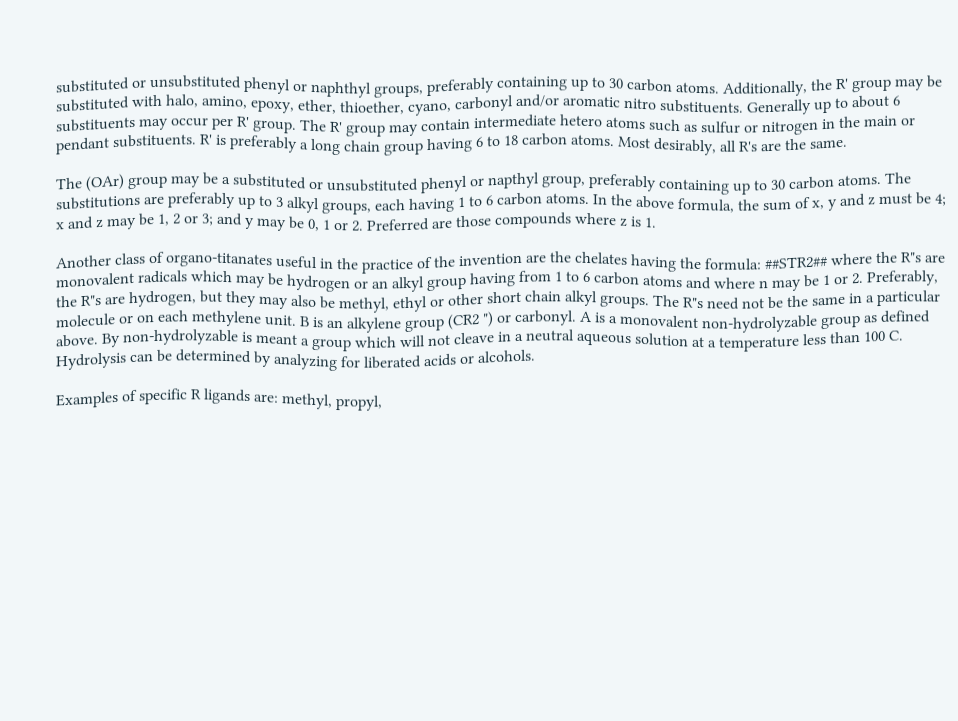substituted or unsubstituted phenyl or naphthyl groups, preferably containing up to 30 carbon atoms. Additionally, the R' group may be substituted with halo, amino, epoxy, ether, thioether, cyano, carbonyl and/or aromatic nitro substituents. Generally up to about 6 substituents may occur per R' group. The R' group may contain intermediate hetero atoms such as sulfur or nitrogen in the main or pendant substituents. R' is preferably a long chain group having 6 to 18 carbon atoms. Most desirably, all R's are the same.

The (OAr) group may be a substituted or unsubstituted phenyl or napthyl group, preferably containing up to 30 carbon atoms. The substitutions are preferably up to 3 alkyl groups, each having 1 to 6 carbon atoms. In the above formula, the sum of x, y and z must be 4; x and z may be 1, 2 or 3; and y may be 0, 1 or 2. Preferred are those compounds where z is 1.

Another class of organo-titanates useful in the practice of the invention are the chelates having the formula: ##STR2## where the R"s are monovalent radicals which may be hydrogen or an alkyl group having from 1 to 6 carbon atoms and where n may be 1 or 2. Preferably, the R"s are hydrogen, but they may also be methyl, ethyl or other short chain alkyl groups. The R"s need not be the same in a particular molecule or on each methylene unit. B is an alkylene group (CR2 ") or carbonyl. A is a monovalent non-hydrolyzable group as defined above. By non-hydrolyzable is meant a group which will not cleave in a neutral aqueous solution at a temperature less than 100 C. Hydrolysis can be determined by analyzing for liberated acids or alcohols.

Examples of specific R ligands are: methyl, propyl,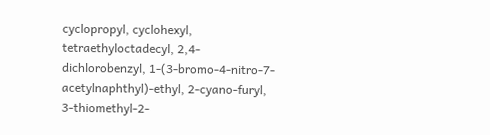cyclopropyl, cyclohexyl, tetraethyloctadecyl, 2,4-dichlorobenzyl, 1-(3-bromo-4-nitro-7-acetylnaphthyl)-ethyl, 2-cyano-furyl, 3-thiomethyl-2-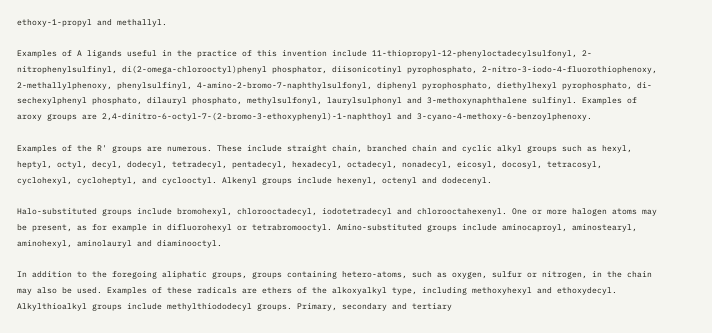ethoxy-1-propyl and methallyl.

Examples of A ligands useful in the practice of this invention include 11-thiopropyl-12-phenyloctadecylsulfonyl, 2-nitrophenylsulfinyl, di(2-omega-chlorooctyl)phenyl phosphator, diisonicotinyl pyrophosphato, 2-nitro-3-iodo-4-fluorothiophenoxy, 2-methallylphenoxy, phenylsulfinyl, 4-amino-2-bromo-7-naphthylsulfonyl, diphenyl pyrophosphato, diethylhexyl pyrophosphato, di-sechexylphenyl phosphato, dilauryl phosphato, methylsulfonyl, laurylsulphonyl and 3-methoxynaphthalene sulfinyl. Examples of aroxy groups are 2,4-dinitro-6-octyl-7-(2-bromo-3-ethoxyphenyl)-1-naphthoyl and 3-cyano-4-methoxy-6-benzoylphenoxy.

Examples of the R' groups are numerous. These include straight chain, branched chain and cyclic alkyl groups such as hexyl, heptyl, octyl, decyl, dodecyl, tetradecyl, pentadecyl, hexadecyl, octadecyl, nonadecyl, eicosyl, docosyl, tetracosyl, cyclohexyl, cycloheptyl, and cyclooctyl. Alkenyl groups include hexenyl, octenyl and dodecenyl.

Halo-substituted groups include bromohexyl, chlorooctadecyl, iodotetradecyl and chlorooctahexenyl. One or more halogen atoms may be present, as for example in difluorohexyl or tetrabromooctyl. Amino-substituted groups include aminocaproyl, aminostearyl, aminohexyl, aminolauryl and diaminooctyl.

In addition to the foregoing aliphatic groups, groups containing hetero-atoms, such as oxygen, sulfur or nitrogen, in the chain may also be used. Examples of these radicals are ethers of the alkoxyalkyl type, including methoxyhexyl and ethoxydecyl. Alkylthioalkyl groups include methylthiododecyl groups. Primary, secondary and tertiary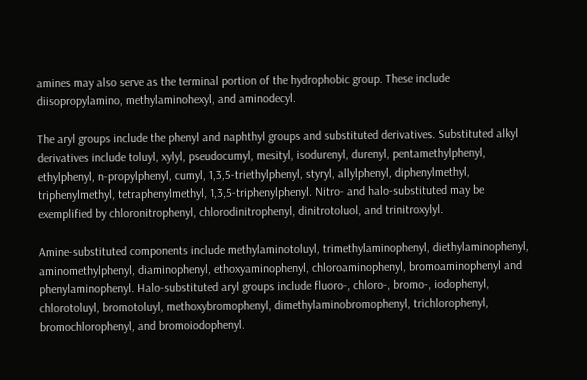amines may also serve as the terminal portion of the hydrophobic group. These include diisopropylamino, methylaminohexyl, and aminodecyl.

The aryl groups include the phenyl and naphthyl groups and substituted derivatives. Substituted alkyl derivatives include toluyl, xylyl, pseudocumyl, mesityl, isodurenyl, durenyl, pentamethylphenyl, ethylphenyl, n-propylphenyl, cumyl, 1,3,5-triethylphenyl, styryl, allylphenyl, diphenylmethyl, triphenylmethyl, tetraphenylmethyl, 1,3,5-triphenylphenyl. Nitro- and halo-substituted may be exemplified by chloronitrophenyl, chlorodinitrophenyl, dinitrotoluol, and trinitroxylyl.

Amine-substituted components include methylaminotoluyl, trimethylaminophenyl, diethylaminophenyl, aminomethylphenyl, diaminophenyl, ethoxyaminophenyl, chloroaminophenyl, bromoaminophenyl and phenylaminophenyl. Halo-substituted aryl groups include fluoro-, chloro-, bromo-, iodophenyl, chlorotoluyl, bromotoluyl, methoxybromophenyl, dimethylaminobromophenyl, trichlorophenyl, bromochlorophenyl, and bromoiodophenyl.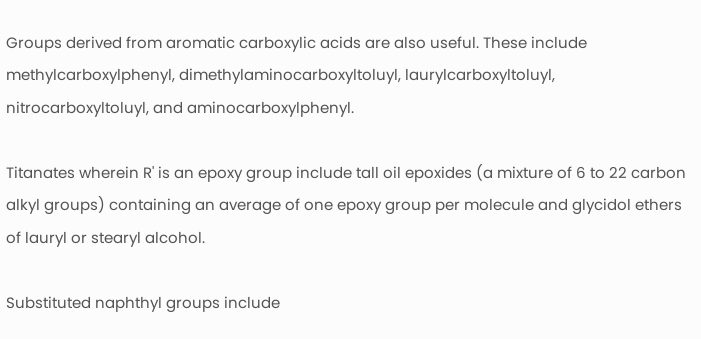Groups derived from aromatic carboxylic acids are also useful. These include methylcarboxylphenyl, dimethylaminocarboxyltoluyl, laurylcarboxyltoluyl, nitrocarboxyltoluyl, and aminocarboxylphenyl.

Titanates wherein R' is an epoxy group include tall oil epoxides (a mixture of 6 to 22 carbon alkyl groups) containing an average of one epoxy group per molecule and glycidol ethers of lauryl or stearyl alcohol.

Substituted naphthyl groups include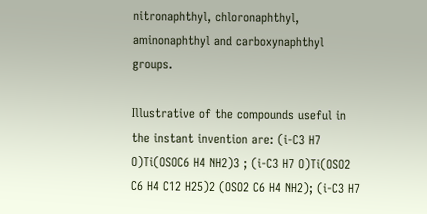nitronaphthyl, chloronaphthyl, aminonaphthyl and carboxynaphthyl groups.

Illustrative of the compounds useful in the instant invention are: (i-C3 H7 O)Ti(OSOC6 H4 NH2)3 ; (i-C3 H7 O)Ti(OSO2 C6 H4 C12 H25)2 (OSO2 C6 H4 NH2); (i-C3 H7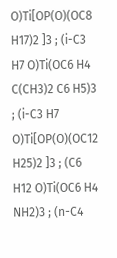O)Ti[OP(O)(OC8 H17)2 ]3 ; (i-C3 H7 O)Ti(OC6 H4 C(CH3)2 C6 H5)3 ; (i-C3 H7 O)Ti[OP(O)(OC12 H25)2 ]3 ; (C6 H12 O)Ti(OC6 H4 NH2)3 ; (n-C4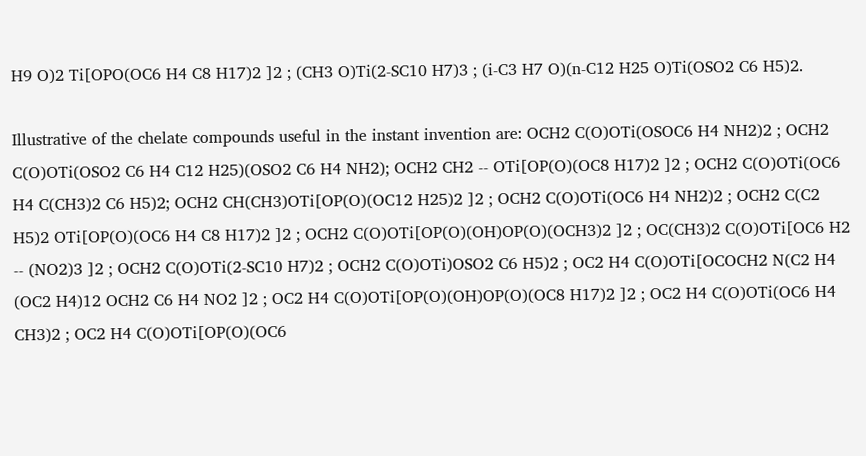H9 O)2 Ti[OPO(OC6 H4 C8 H17)2 ]2 ; (CH3 O)Ti(2-SC10 H7)3 ; (i-C3 H7 O)(n-C12 H25 O)Ti(OSO2 C6 H5)2.

Illustrative of the chelate compounds useful in the instant invention are: OCH2 C(O)OTi(OSOC6 H4 NH2)2 ; OCH2 C(O)OTi(OSO2 C6 H4 C12 H25)(OSO2 C6 H4 NH2); OCH2 CH2 -- OTi[OP(O)(OC8 H17)2 ]2 ; OCH2 C(O)OTi(OC6 H4 C(CH3)2 C6 H5)2; OCH2 CH(CH3)OTi[OP(O)(OC12 H25)2 ]2 ; OCH2 C(O)OTi(OC6 H4 NH2)2 ; OCH2 C(C2 H5)2 OTi[OP(O)(OC6 H4 C8 H17)2 ]2 ; OCH2 C(O)OTi[OP(O)(OH)OP(O)(OCH3)2 ]2 ; OC(CH3)2 C(O)OTi[OC6 H2 -- (NO2)3 ]2 ; OCH2 C(O)OTi(2-SC10 H7)2 ; OCH2 C(O)OTi)OSO2 C6 H5)2 ; OC2 H4 C(O)OTi[OCOCH2 N(C2 H4 (OC2 H4)12 OCH2 C6 H4 NO2 ]2 ; OC2 H4 C(O)OTi[OP(O)(OH)OP(O)(OC8 H17)2 ]2 ; OC2 H4 C(O)OTi(OC6 H4 CH3)2 ; OC2 H4 C(O)OTi[OP(O)(OC6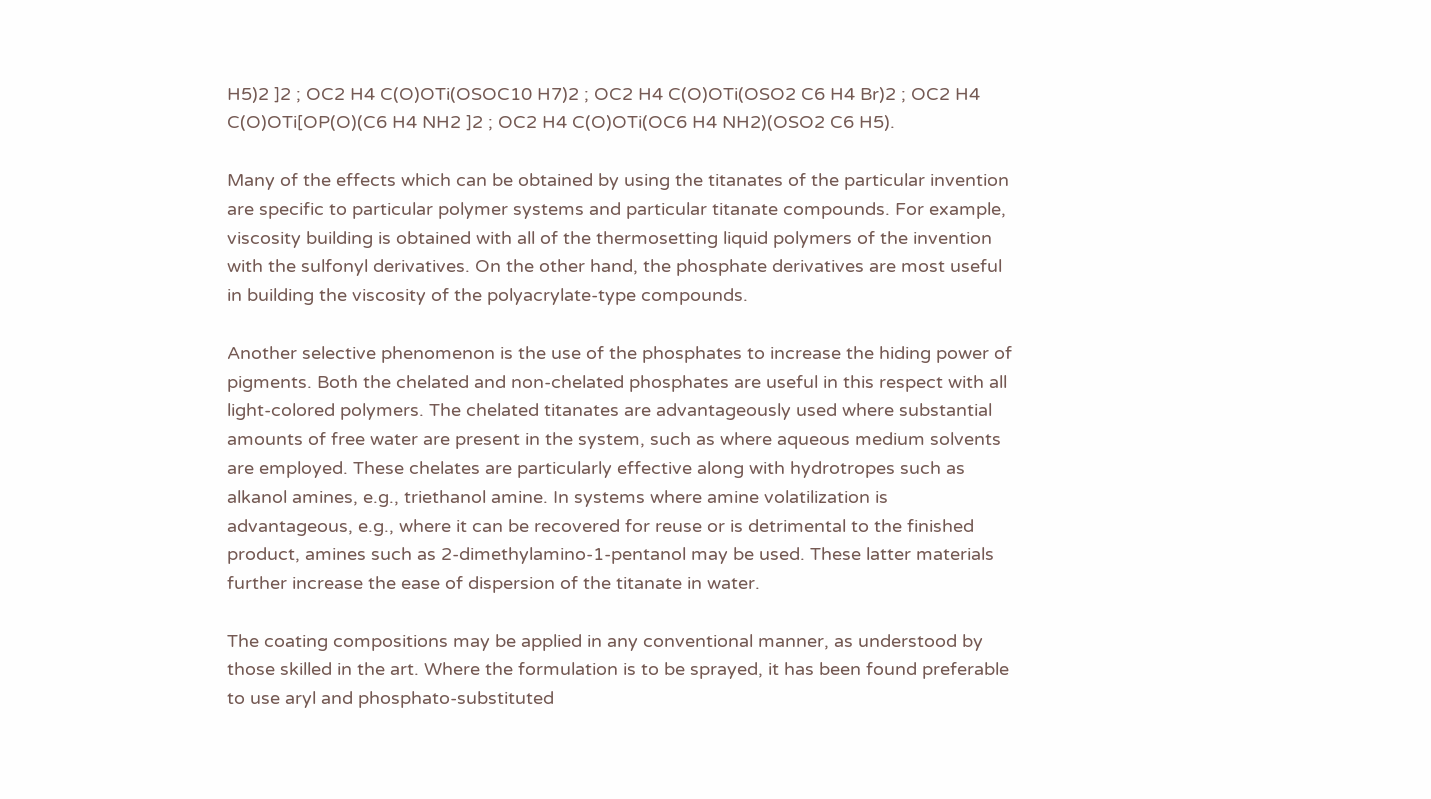H5)2 ]2 ; OC2 H4 C(O)OTi(OSOC10 H7)2 ; OC2 H4 C(O)OTi(OSO2 C6 H4 Br)2 ; OC2 H4 C(O)OTi[OP(O)(C6 H4 NH2 ]2 ; OC2 H4 C(O)OTi(OC6 H4 NH2)(OSO2 C6 H5).

Many of the effects which can be obtained by using the titanates of the particular invention are specific to particular polymer systems and particular titanate compounds. For example, viscosity building is obtained with all of the thermosetting liquid polymers of the invention with the sulfonyl derivatives. On the other hand, the phosphate derivatives are most useful in building the viscosity of the polyacrylate-type compounds.

Another selective phenomenon is the use of the phosphates to increase the hiding power of pigments. Both the chelated and non-chelated phosphates are useful in this respect with all light-colored polymers. The chelated titanates are advantageously used where substantial amounts of free water are present in the system, such as where aqueous medium solvents are employed. These chelates are particularly effective along with hydrotropes such as alkanol amines, e.g., triethanol amine. In systems where amine volatilization is advantageous, e.g., where it can be recovered for reuse or is detrimental to the finished product, amines such as 2-dimethylamino-1-pentanol may be used. These latter materials further increase the ease of dispersion of the titanate in water.

The coating compositions may be applied in any conventional manner, as understood by those skilled in the art. Where the formulation is to be sprayed, it has been found preferable to use aryl and phosphato-substituted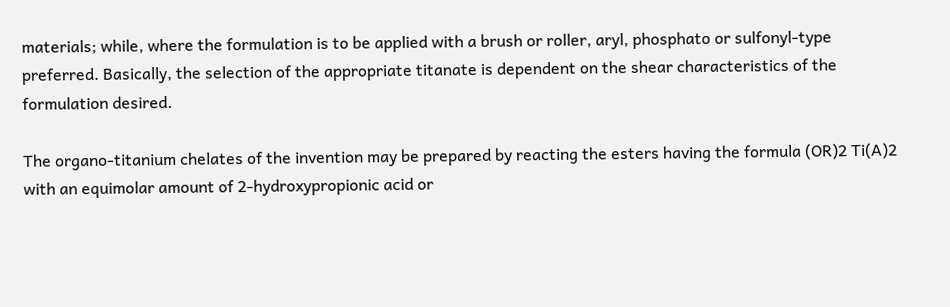materials; while, where the formulation is to be applied with a brush or roller, aryl, phosphato or sulfonyl-type preferred. Basically, the selection of the appropriate titanate is dependent on the shear characteristics of the formulation desired.

The organo-titanium chelates of the invention may be prepared by reacting the esters having the formula (OR)2 Ti(A)2 with an equimolar amount of 2-hydroxypropionic acid or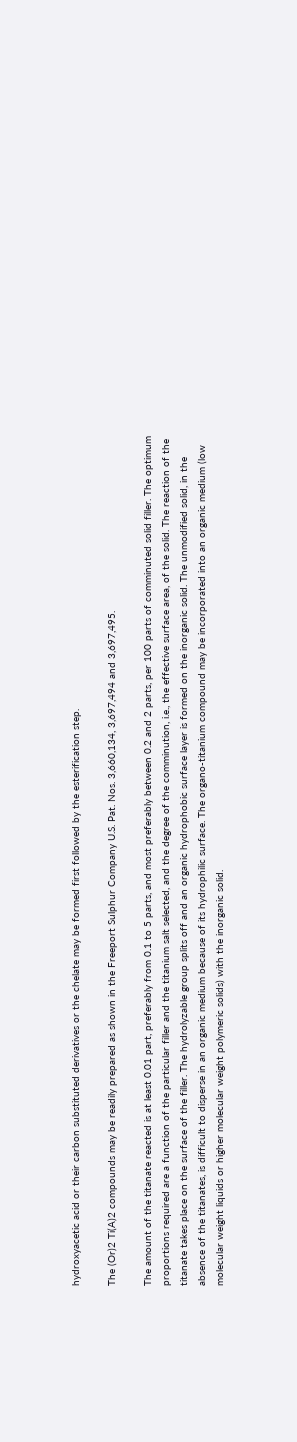hydroxyacetic acid or their carbon substituted derivatives or the chelate may be formed first followed by the esterification step.

The (Or)2 Ti(A)2 compounds may be readily prepared as shown in the Freeport Sulphur Company U.S. Pat. Nos. 3,660,134, 3,697,494 and 3,697,495.

The amount of the titanate reacted is at least 0.01 part, preferably from 0.1 to 5 parts, and most preferably between 0.2 and 2 parts, per 100 parts of comminuted solid filler. The optimum proportions required are a function of the particular filler and the titanium salt selected, and the degree of the comminution, i.e., the effective surface area, of the solid. The reaction of the titanate takes place on the surface of the filler. The hydrolyzable group splits off and an organic hydrophobic surface layer is formed on the inorganic solid. The unmodified solid, in the absence of the titanates, is difficult to disperse in an organic medium because of its hydrophilic surface. The organo-titanium compound may be incorporated into an organic medium (low molecular weight liquids or higher molecular weight polymeric solids) with the inorganic solid.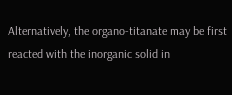Alternatively, the organo-titanate may be first reacted with the inorganic solid in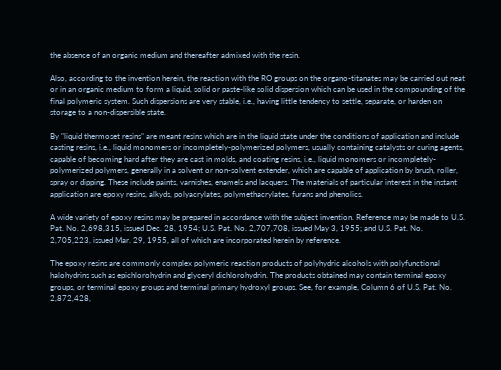the absence of an organic medium and thereafter admixed with the resin.

Also, according to the invention herein, the reaction with the RO groups on the organo-titanates may be carried out neat or in an organic medium to form a liquid, solid or paste-like solid dispersion which can be used in the compounding of the final polymeric system. Such dispersions are very stable, i.e., having little tendency to settle, separate, or harden on storage to a non-dispersible state.

By "liquid thermoset resins" are meant resins which are in the liquid state under the conditions of application and include casting resins, i.e., liquid monomers or incompletely-polymerized polymers, usually containing catalysts or curing agents, capable of becoming hard after they are cast in molds, and coating resins, i.e., liquid monomers or incompletely-polymerized polymers, generally in a solvent or non-solvent extender, which are capable of application by brush, roller, spray or dipping. These include paints, varnishes, enamels and lacquers. The materials of particular interest in the instant application are epoxy resins, alkyds, polyacrylates, polymethacrylates, furans and phenolics.

A wide variety of epoxy resins may be prepared in accordance with the subject invention. Reference may be made to U.S. Pat. No. 2,698,315, issued Dec. 28, 1954; U.S. Pat. No. 2,707,708, issued May 3, 1955; and U.S. Pat. No. 2,705,223, issued Mar. 29, 1955, all of which are incorporated herein by reference.

The epoxy resins are commonly complex polymeric reaction products of polyhydric alcohols with polyfunctional halohydrins such as epichlorohydrin and glyceryl dichlorohydrin. The products obtained may contain terminal epoxy groups, or terminal epoxy groups and terminal primary hydroxyl groups. See, for example, Column 6 of U.S. Pat. No. 2,872,428,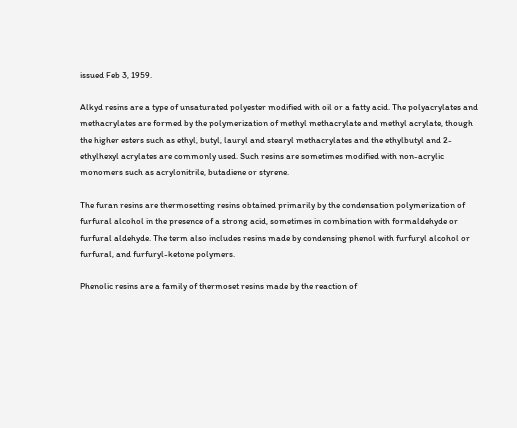issued Feb 3, 1959.

Alkyd resins are a type of unsaturated polyester modified with oil or a fatty acid. The polyacrylates and methacrylates are formed by the polymerization of methyl methacrylate and methyl acrylate, though the higher esters such as ethyl, butyl, lauryl and stearyl methacrylates and the ethylbutyl and 2-ethylhexyl acrylates are commonly used. Such resins are sometimes modified with non-acrylic monomers such as acrylonitrile, butadiene or styrene.

The furan resins are thermosetting resins obtained primarily by the condensation polymerization of furfural alcohol in the presence of a strong acid, sometimes in combination with formaldehyde or furfural aldehyde. The term also includes resins made by condensing phenol with furfuryl alcohol or furfural, and furfuryl-ketone polymers.

Phenolic resins are a family of thermoset resins made by the reaction of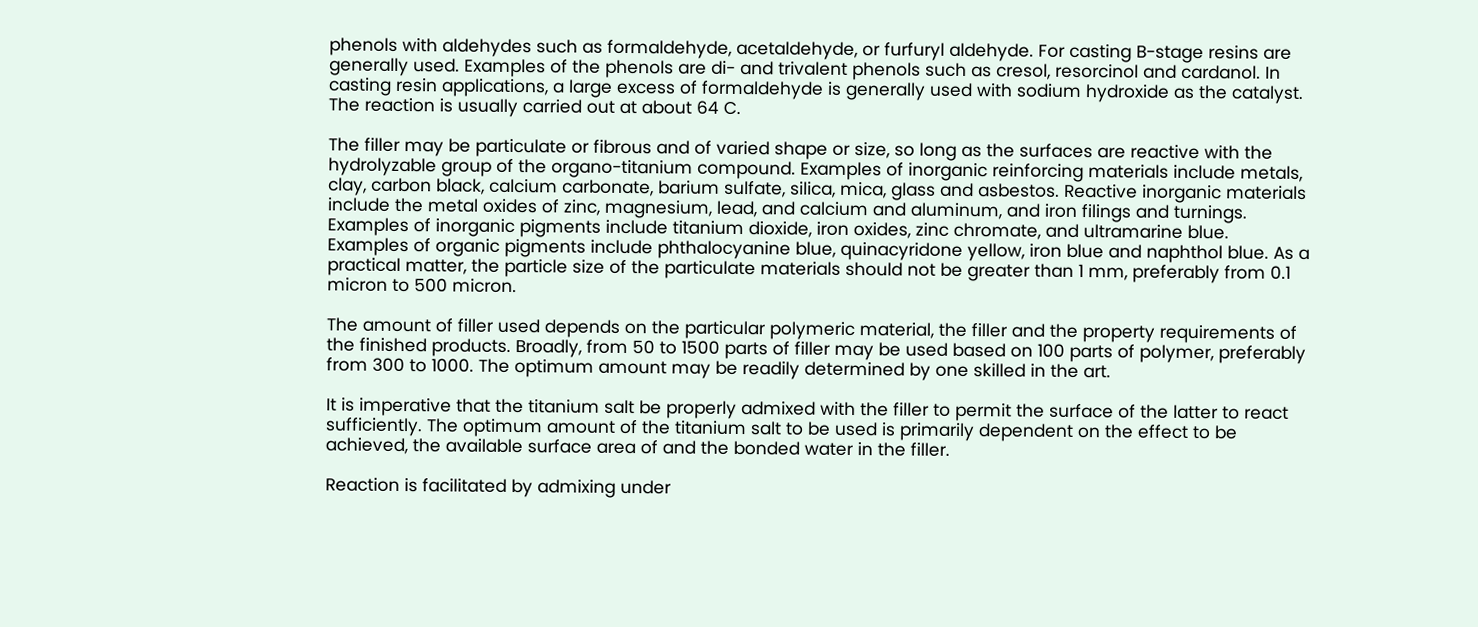phenols with aldehydes such as formaldehyde, acetaldehyde, or furfuryl aldehyde. For casting B-stage resins are generally used. Examples of the phenols are di- and trivalent phenols such as cresol, resorcinol and cardanol. In casting resin applications, a large excess of formaldehyde is generally used with sodium hydroxide as the catalyst. The reaction is usually carried out at about 64 C.

The filler may be particulate or fibrous and of varied shape or size, so long as the surfaces are reactive with the hydrolyzable group of the organo-titanium compound. Examples of inorganic reinforcing materials include metals, clay, carbon black, calcium carbonate, barium sulfate, silica, mica, glass and asbestos. Reactive inorganic materials include the metal oxides of zinc, magnesium, lead, and calcium and aluminum, and iron filings and turnings. Examples of inorganic pigments include titanium dioxide, iron oxides, zinc chromate, and ultramarine blue. Examples of organic pigments include phthalocyanine blue, quinacyridone yellow, iron blue and naphthol blue. As a practical matter, the particle size of the particulate materials should not be greater than 1 mm, preferably from 0.1 micron to 500 micron.

The amount of filler used depends on the particular polymeric material, the filler and the property requirements of the finished products. Broadly, from 50 to 1500 parts of filler may be used based on 100 parts of polymer, preferably from 300 to 1000. The optimum amount may be readily determined by one skilled in the art.

It is imperative that the titanium salt be properly admixed with the filler to permit the surface of the latter to react sufficiently. The optimum amount of the titanium salt to be used is primarily dependent on the effect to be achieved, the available surface area of and the bonded water in the filler.

Reaction is facilitated by admixing under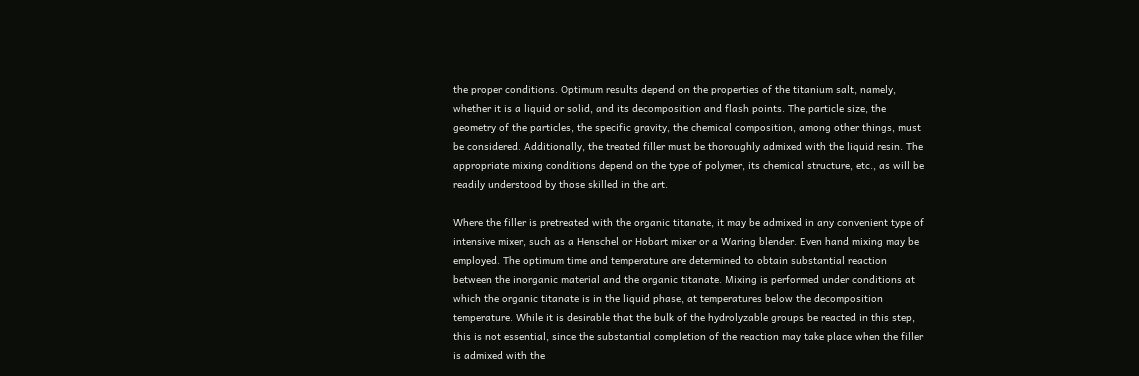the proper conditions. Optimum results depend on the properties of the titanium salt, namely, whether it is a liquid or solid, and its decomposition and flash points. The particle size, the geometry of the particles, the specific gravity, the chemical composition, among other things, must be considered. Additionally, the treated filler must be thoroughly admixed with the liquid resin. The appropriate mixing conditions depend on the type of polymer, its chemical structure, etc., as will be readily understood by those skilled in the art.

Where the filler is pretreated with the organic titanate, it may be admixed in any convenient type of intensive mixer, such as a Henschel or Hobart mixer or a Waring blender. Even hand mixing may be employed. The optimum time and temperature are determined to obtain substantial reaction between the inorganic material and the organic titanate. Mixing is performed under conditions at which the organic titanate is in the liquid phase, at temperatures below the decomposition temperature. While it is desirable that the bulk of the hydrolyzable groups be reacted in this step, this is not essential, since the substantial completion of the reaction may take place when the filler is admixed with the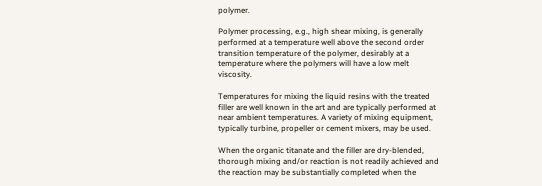polymer.

Polymer processing, e.g., high shear mixing, is generally performed at a temperature well above the second order transition temperature of the polymer, desirably at a temperature where the polymers will have a low melt viscosity.

Temperatures for mixing the liquid resins with the treated filler are well known in the art and are typically performed at near ambient temperatures. A variety of mixing equipment, typically turbine, propeller or cement mixers, may be used.

When the organic titanate and the filler are dry-blended, thorough mixing and/or reaction is not readily achieved and the reaction may be substantially completed when the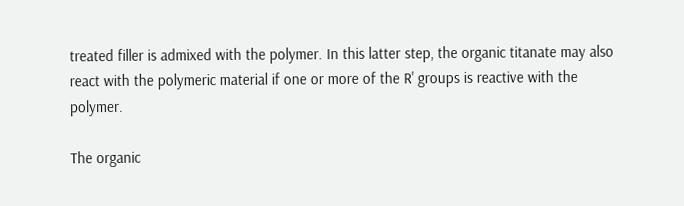treated filler is admixed with the polymer. In this latter step, the organic titanate may also react with the polymeric material if one or more of the R' groups is reactive with the polymer.

The organic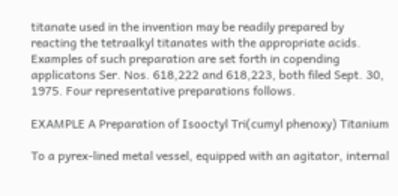titanate used in the invention may be readily prepared by reacting the tetraalkyl titanates with the appropriate acids. Examples of such preparation are set forth in copending applicatons Ser. Nos. 618,222 and 618,223, both filed Sept. 30, 1975. Four representative preparations follows.

EXAMPLE A Preparation of Isooctyl Tri(cumyl phenoxy) Titanium

To a pyrex-lined metal vessel, equipped with an agitator, internal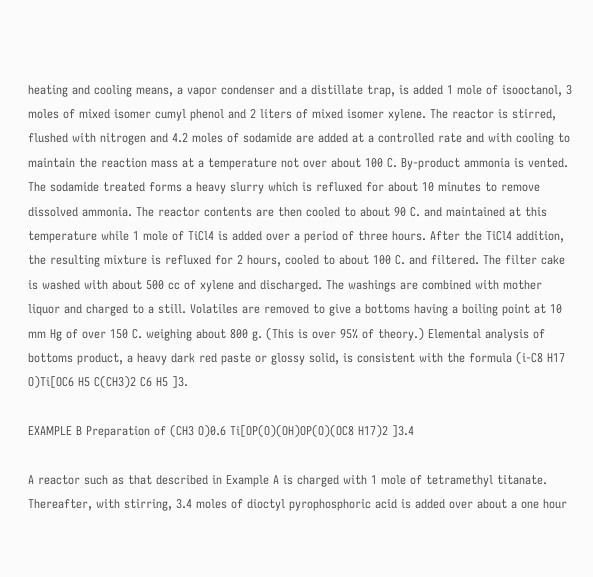heating and cooling means, a vapor condenser and a distillate trap, is added 1 mole of isooctanol, 3 moles of mixed isomer cumyl phenol and 2 liters of mixed isomer xylene. The reactor is stirred, flushed with nitrogen and 4.2 moles of sodamide are added at a controlled rate and with cooling to maintain the reaction mass at a temperature not over about 100 C. By-product ammonia is vented. The sodamide treated forms a heavy slurry which is refluxed for about 10 minutes to remove dissolved ammonia. The reactor contents are then cooled to about 90 C. and maintained at this temperature while 1 mole of TiCl4 is added over a period of three hours. After the TiCl4 addition, the resulting mixture is refluxed for 2 hours, cooled to about 100 C. and filtered. The filter cake is washed with about 500 cc of xylene and discharged. The washings are combined with mother liquor and charged to a still. Volatiles are removed to give a bottoms having a boiling point at 10 mm Hg of over 150 C. weighing about 800 g. (This is over 95% of theory.) Elemental analysis of bottoms product, a heavy dark red paste or glossy solid, is consistent with the formula (i-C8 H17 O)Ti[OC6 H5 C(CH3)2 C6 H5 ]3.

EXAMPLE B Preparation of (CH3 O)0.6 Ti[OP(O)(OH)OP(O)(OC8 H17)2 ]3.4

A reactor such as that described in Example A is charged with 1 mole of tetramethyl titanate. Thereafter, with stirring, 3.4 moles of dioctyl pyrophosphoric acid is added over about a one hour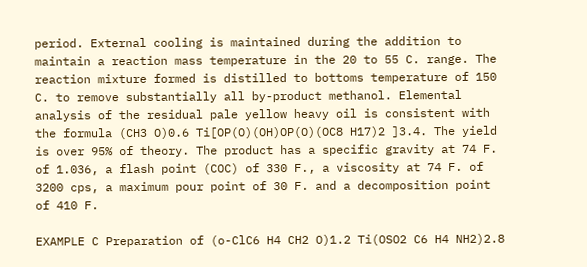period. External cooling is maintained during the addition to maintain a reaction mass temperature in the 20 to 55 C. range. The reaction mixture formed is distilled to bottoms temperature of 150 C. to remove substantially all by-product methanol. Elemental analysis of the residual pale yellow heavy oil is consistent with the formula (CH3 O)0.6 Ti[OP(O)(OH)OP(O)(OC8 H17)2 ]3.4. The yield is over 95% of theory. The product has a specific gravity at 74 F. of 1.036, a flash point (COC) of 330 F., a viscosity at 74 F. of 3200 cps, a maximum pour point of 30 F. and a decomposition point of 410 F.

EXAMPLE C Preparation of (o-ClC6 H4 CH2 O)1.2 Ti(OSO2 C6 H4 NH2)2.8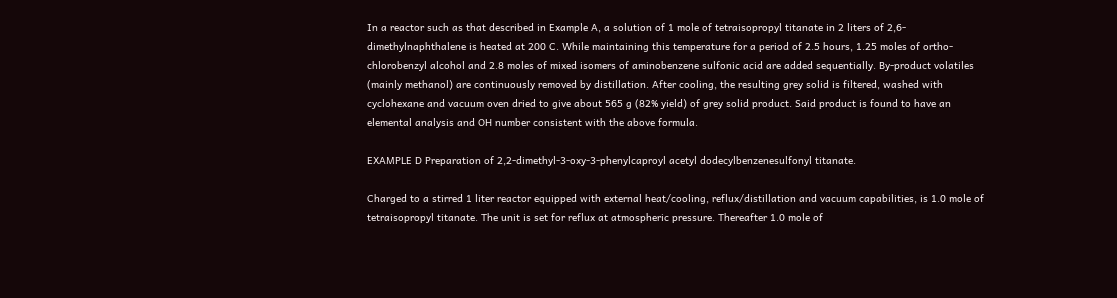In a reactor such as that described in Example A, a solution of 1 mole of tetraisopropyl titanate in 2 liters of 2,6-dimethylnaphthalene is heated at 200 C. While maintaining this temperature for a period of 2.5 hours, 1.25 moles of ortho-chlorobenzyl alcohol and 2.8 moles of mixed isomers of aminobenzene sulfonic acid are added sequentially. By-product volatiles (mainly methanol) are continuously removed by distillation. After cooling, the resulting grey solid is filtered, washed with cyclohexane and vacuum oven dried to give about 565 g (82% yield) of grey solid product. Said product is found to have an elemental analysis and OH number consistent with the above formula.

EXAMPLE D Preparation of 2,2-dimethyl-3-oxy-3-phenylcaproyl acetyl dodecylbenzenesulfonyl titanate.

Charged to a stirred 1 liter reactor equipped with external heat/cooling, reflux/distillation and vacuum capabilities, is 1.0 mole of tetraisopropyl titanate. The unit is set for reflux at atmospheric pressure. Thereafter 1.0 mole of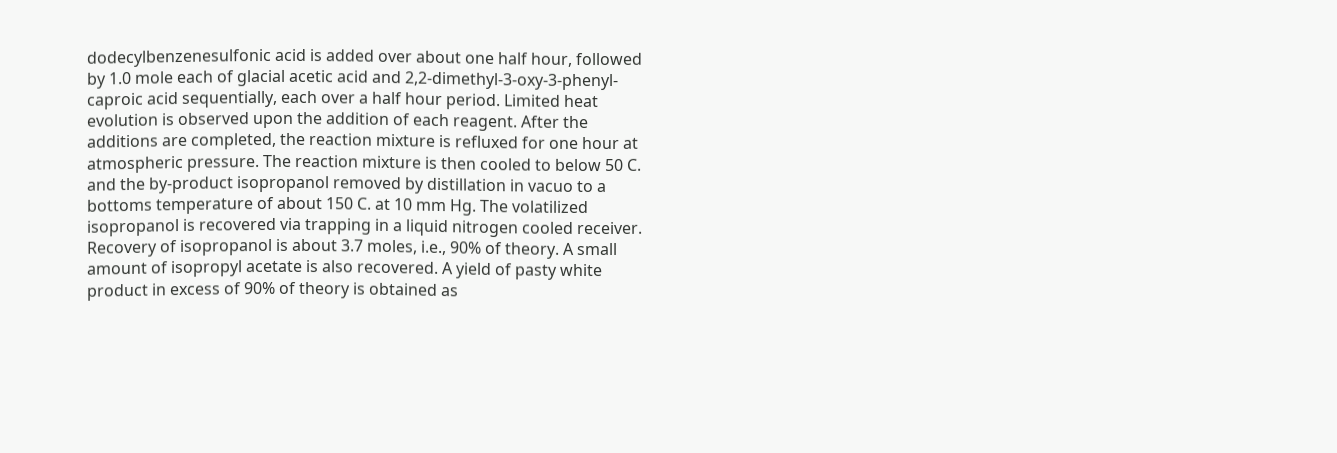dodecylbenzenesulfonic acid is added over about one half hour, followed by 1.0 mole each of glacial acetic acid and 2,2-dimethyl-3-oxy-3-phenyl-caproic acid sequentially, each over a half hour period. Limited heat evolution is observed upon the addition of each reagent. After the additions are completed, the reaction mixture is refluxed for one hour at atmospheric pressure. The reaction mixture is then cooled to below 50 C. and the by-product isopropanol removed by distillation in vacuo to a bottoms temperature of about 150 C. at 10 mm Hg. The volatilized isopropanol is recovered via trapping in a liquid nitrogen cooled receiver. Recovery of isopropanol is about 3.7 moles, i.e., 90% of theory. A small amount of isopropyl acetate is also recovered. A yield of pasty white product in excess of 90% of theory is obtained as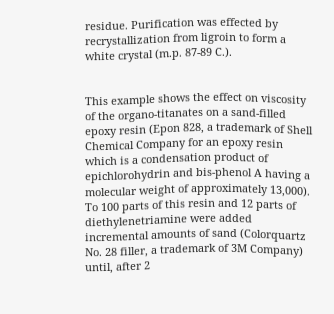residue. Purification was effected by recrystallization from ligroin to form a white crystal (m.p. 87-89 C.).


This example shows the effect on viscosity of the organo-titanates on a sand-filled epoxy resin (Epon 828, a trademark of Shell Chemical Company for an epoxy resin which is a condensation product of epichlorohydrin and bis-phenol A having a molecular weight of approximately 13,000). To 100 parts of this resin and 12 parts of diethylenetriamine were added incremental amounts of sand (Colorquartz No. 28 filler, a trademark of 3M Company) until, after 2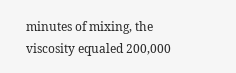minutes of mixing, the viscosity equaled 200,000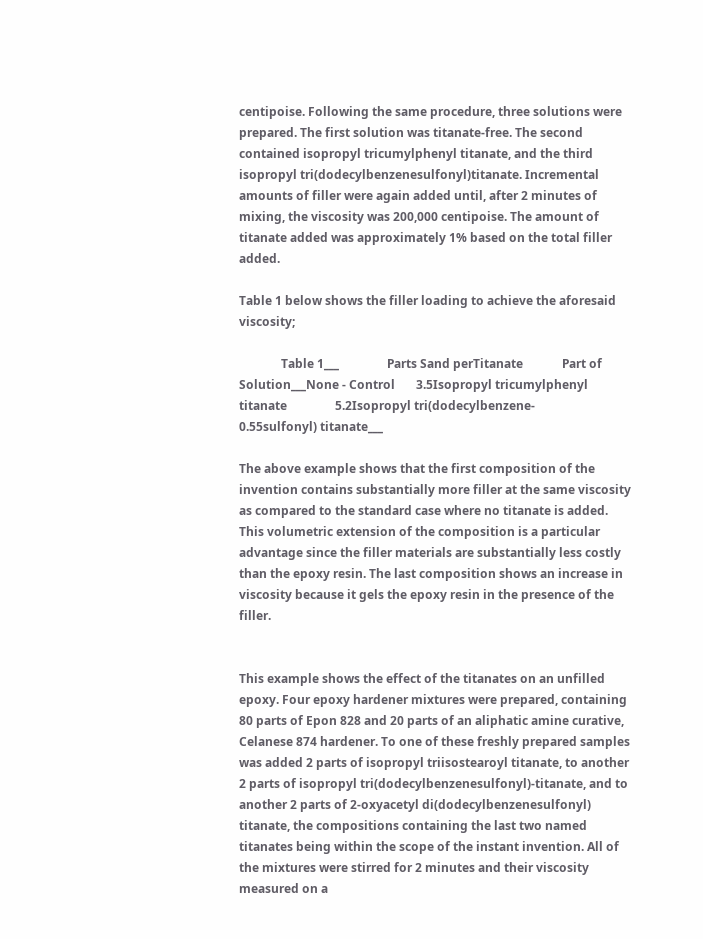centipoise. Following the same procedure, three solutions were prepared. The first solution was titanate-free. The second contained isopropyl tricumylphenyl titanate, and the third isopropyl tri(dodecylbenzenesulfonyl)titanate. Incremental amounts of filler were again added until, after 2 minutes of mixing, the viscosity was 200,000 centipoise. The amount of titanate added was approximately 1% based on the total filler added.

Table 1 below shows the filler loading to achieve the aforesaid viscosity;

              Table 1___                Parts Sand perTitanate             Part of Solution___None - Control       3.5Isopropyl tricumylphenyl titanate                5.2Isopropyl tri(dodecylbenzene-                 0.55sulfonyl) titanate___

The above example shows that the first composition of the invention contains substantially more filler at the same viscosity as compared to the standard case where no titanate is added. This volumetric extension of the composition is a particular advantage since the filler materials are substantially less costly than the epoxy resin. The last composition shows an increase in viscosity because it gels the epoxy resin in the presence of the filler.


This example shows the effect of the titanates on an unfilled epoxy. Four epoxy hardener mixtures were prepared, containing 80 parts of Epon 828 and 20 parts of an aliphatic amine curative, Celanese 874 hardener. To one of these freshly prepared samples was added 2 parts of isopropyl triisostearoyl titanate, to another 2 parts of isopropyl tri(dodecylbenzenesulfonyl)-titanate, and to another 2 parts of 2-oxyacetyl di(dodecylbenzenesulfonyl) titanate, the compositions containing the last two named titanates being within the scope of the instant invention. All of the mixtures were stirred for 2 minutes and their viscosity measured on a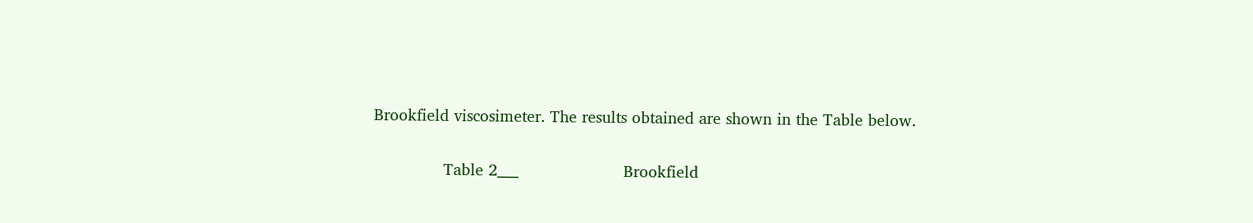Brookfield viscosimeter. The results obtained are shown in the Table below.

              Table 2___                     Brookfield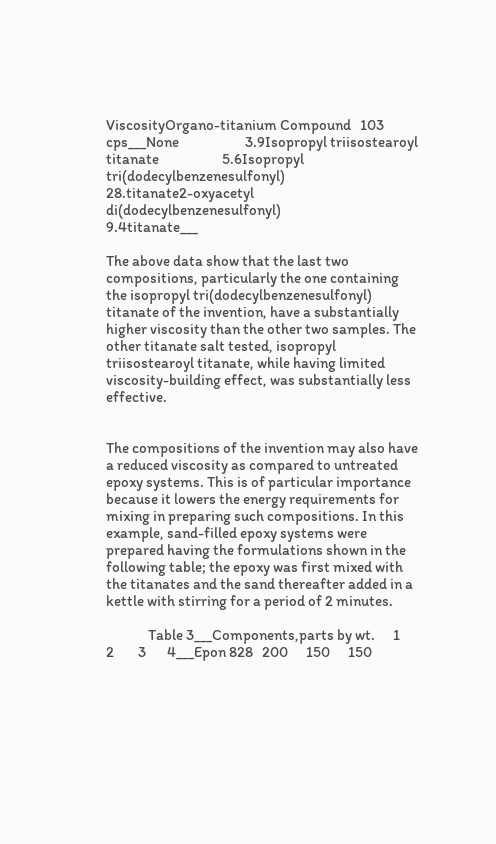ViscosityOrgano-titanium Compound   103 cps___None                      3.9Isopropyl triisostearoyl titanate                     5.6Isopropyl tri(dodecylbenzenesulfonyl)                     28.titanate2-oxyacetyl di(dodecylbenzenesulfonyl)                     9.4titanate___

The above data show that the last two compositions, particularly the one containing the isopropyl tri(dodecylbenzenesulfonyl) titanate of the invention, have a substantially higher viscosity than the other two samples. The other titanate salt tested, isopropyl triisostearoyl titanate, while having limited viscosity-building effect, was substantially less effective.


The compositions of the invention may also have a reduced viscosity as compared to untreated epoxy systems. This is of particular importance because it lowers the energy requirements for mixing in preparing such compositions. In this example, sand-filled epoxy systems were prepared having the formulations shown in the following table; the epoxy was first mixed with the titanates and the sand thereafter added in a kettle with stirring for a period of 2 minutes.

              Table 3___Components,parts by wt.      1        2        3       4___Epon 828   200      150      150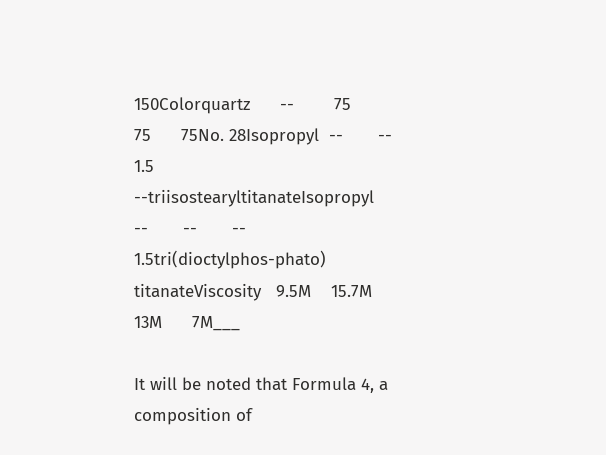150Colorquartz      --        75       75      75No. 28Isopropyl  --       --       1.5     --triisostearyltitanateIsopropyl  --       --       --      1.5tri(dioctylphos-phato) titanateViscosity   9.5M    15.7M    13M      7M___

It will be noted that Formula 4, a composition of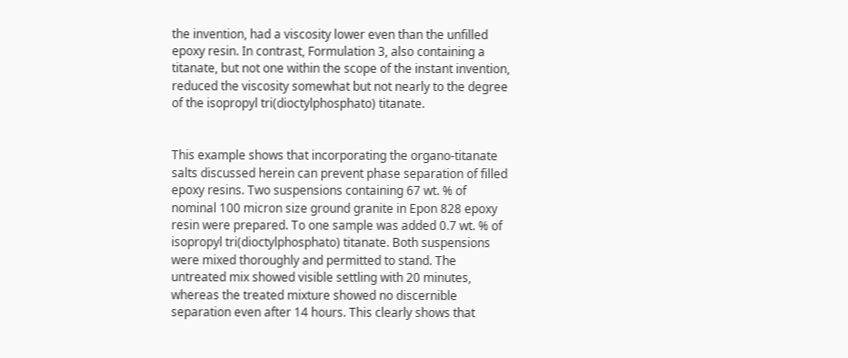the invention, had a viscosity lower even than the unfilled epoxy resin. In contrast, Formulation 3, also containing a titanate, but not one within the scope of the instant invention, reduced the viscosity somewhat but not nearly to the degree of the isopropyl tri(dioctylphosphato) titanate.


This example shows that incorporating the organo-titanate salts discussed herein can prevent phase separation of filled epoxy resins. Two suspensions containing 67 wt. % of nominal 100 micron size ground granite in Epon 828 epoxy resin were prepared. To one sample was added 0.7 wt. % of isopropyl tri(dioctylphosphato) titanate. Both suspensions were mixed thoroughly and permitted to stand. The untreated mix showed visible settling with 20 minutes, whereas the treated mixture showed no discernible separation even after 14 hours. This clearly shows that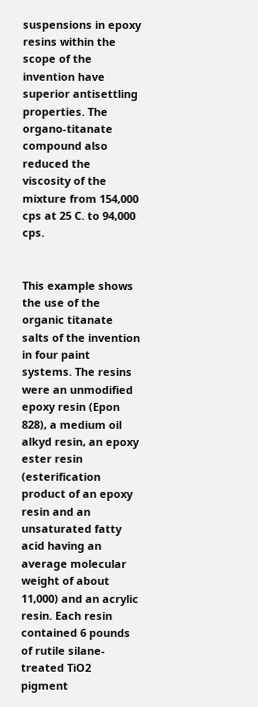suspensions in epoxy resins within the scope of the invention have superior antisettling properties. The organo-titanate compound also reduced the viscosity of the mixture from 154,000 cps at 25 C. to 94,000 cps.


This example shows the use of the organic titanate salts of the invention in four paint systems. The resins were an unmodified epoxy resin (Epon 828), a medium oil alkyd resin, an epoxy ester resin (esterification product of an epoxy resin and an unsaturated fatty acid having an average molecular weight of about 11,000) and an acrylic resin. Each resin contained 6 pounds of rutile silane-treated TiO2 pigment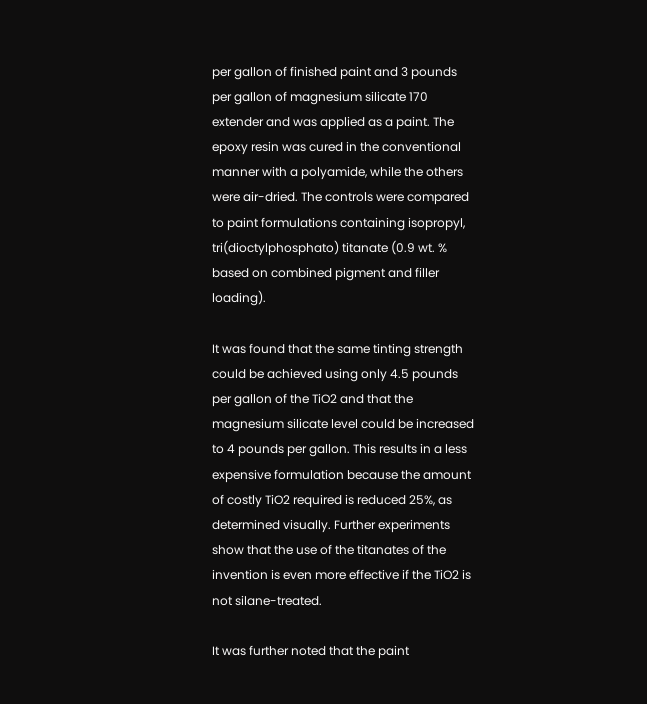per gallon of finished paint and 3 pounds per gallon of magnesium silicate 170 extender and was applied as a paint. The epoxy resin was cured in the conventional manner with a polyamide, while the others were air-dried. The controls were compared to paint formulations containing isopropyl, tri(dioctylphosphato) titanate (0.9 wt. % based on combined pigment and filler loading).

It was found that the same tinting strength could be achieved using only 4.5 pounds per gallon of the TiO2 and that the magnesium silicate level could be increased to 4 pounds per gallon. This results in a less expensive formulation because the amount of costly TiO2 required is reduced 25%, as determined visually. Further experiments show that the use of the titanates of the invention is even more effective if the TiO2 is not silane-treated.

It was further noted that the paint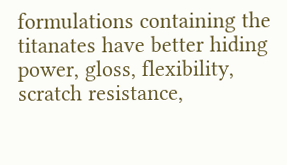formulations containing the titanates have better hiding power, gloss, flexibility, scratch resistance,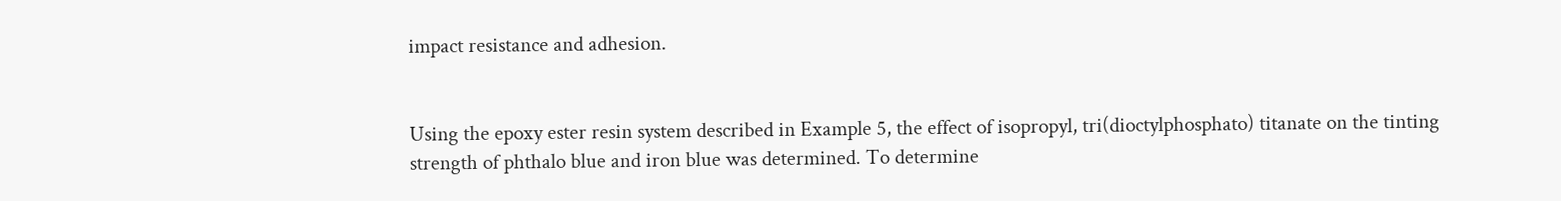impact resistance and adhesion.


Using the epoxy ester resin system described in Example 5, the effect of isopropyl, tri(dioctylphosphato) titanate on the tinting strength of phthalo blue and iron blue was determined. To determine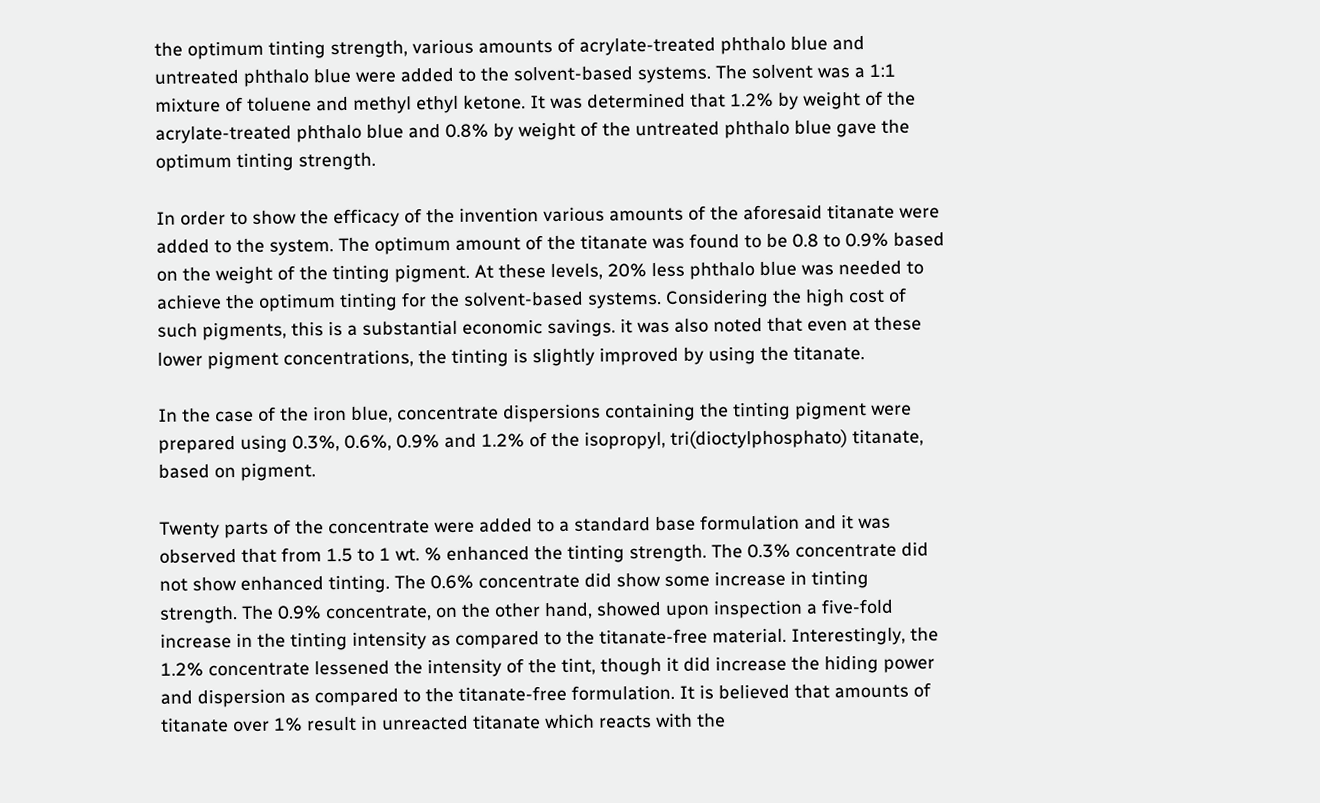the optimum tinting strength, various amounts of acrylate-treated phthalo blue and untreated phthalo blue were added to the solvent-based systems. The solvent was a 1:1 mixture of toluene and methyl ethyl ketone. It was determined that 1.2% by weight of the acrylate-treated phthalo blue and 0.8% by weight of the untreated phthalo blue gave the optimum tinting strength.

In order to show the efficacy of the invention various amounts of the aforesaid titanate were added to the system. The optimum amount of the titanate was found to be 0.8 to 0.9% based on the weight of the tinting pigment. At these levels, 20% less phthalo blue was needed to achieve the optimum tinting for the solvent-based systems. Considering the high cost of such pigments, this is a substantial economic savings. it was also noted that even at these lower pigment concentrations, the tinting is slightly improved by using the titanate.

In the case of the iron blue, concentrate dispersions containing the tinting pigment were prepared using 0.3%, 0.6%, 0.9% and 1.2% of the isopropyl, tri(dioctylphosphato) titanate, based on pigment.

Twenty parts of the concentrate were added to a standard base formulation and it was observed that from 1.5 to 1 wt. % enhanced the tinting strength. The 0.3% concentrate did not show enhanced tinting. The 0.6% concentrate did show some increase in tinting strength. The 0.9% concentrate, on the other hand, showed upon inspection a five-fold increase in the tinting intensity as compared to the titanate-free material. Interestingly, the 1.2% concentrate lessened the intensity of the tint, though it did increase the hiding power and dispersion as compared to the titanate-free formulation. It is believed that amounts of titanate over 1% result in unreacted titanate which reacts with the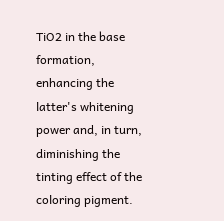TiO2 in the base formation, enhancing the latter's whitening power and, in turn, diminishing the tinting effect of the coloring pigment.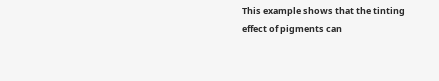This example shows that the tinting effect of pigments can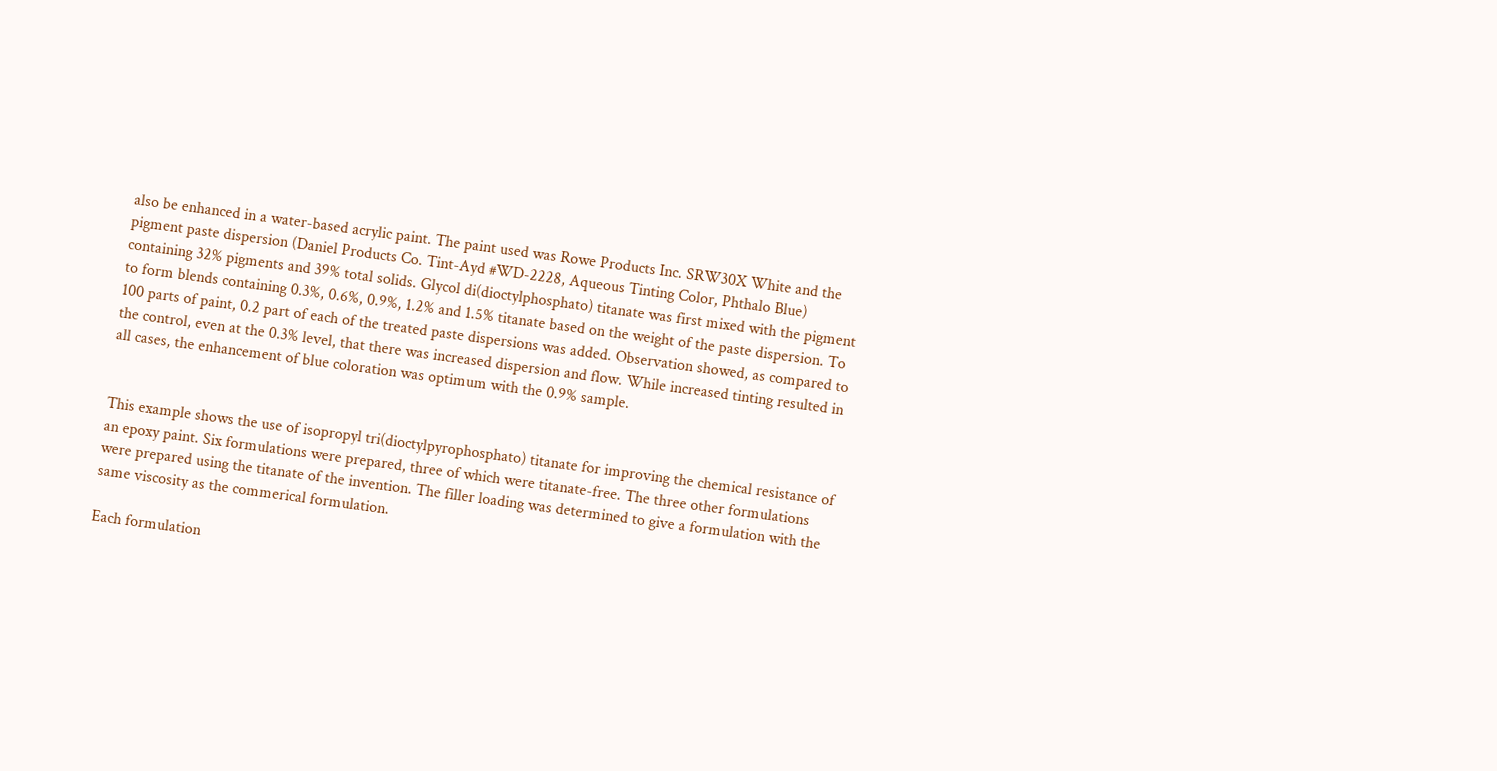also be enhanced in a water-based acrylic paint. The paint used was Rowe Products Inc. SRW30X White and the pigment paste dispersion (Daniel Products Co. Tint-Ayd #WD-2228, Aqueous Tinting Color, Phthalo Blue) containing 32% pigments and 39% total solids. Glycol di(dioctylphosphato) titanate was first mixed with the pigment to form blends containing 0.3%, 0.6%, 0.9%, 1.2% and 1.5% titanate based on the weight of the paste dispersion. To 100 parts of paint, 0.2 part of each of the treated paste dispersions was added. Observation showed, as compared to the control, even at the 0.3% level, that there was increased dispersion and flow. While increased tinting resulted in all cases, the enhancement of blue coloration was optimum with the 0.9% sample.


This example shows the use of isopropyl tri(dioctylpyrophosphato) titanate for improving the chemical resistance of an epoxy paint. Six formulations were prepared, three of which were titanate-free. The three other formulations were prepared using the titanate of the invention. The filler loading was determined to give a formulation with the same viscosity as the commerical formulation.

Each formulation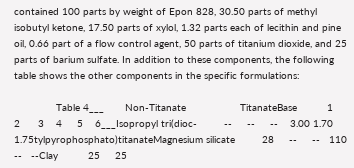contained 100 parts by weight of Epon 828, 30.50 parts of methyl isobutyl ketone, 17.50 parts of xylol, 1.32 parts each of lecithin and pine oil, 0.66 part of a flow control agent, 50 parts of titanium dioxide, and 25 parts of barium sulfate. In addition to these components, the following table shows the other components in the specific formulations:

              Table 4___       Non-Titanate                  TitanateBase          1      2      3    4     5    6___Isopropyl tri(dioc-         --     --     --    3.00 1.70 1.75tylpyrophosphato)titanateMagnesium silicate         28     --     --   110   --   --Clay          25     25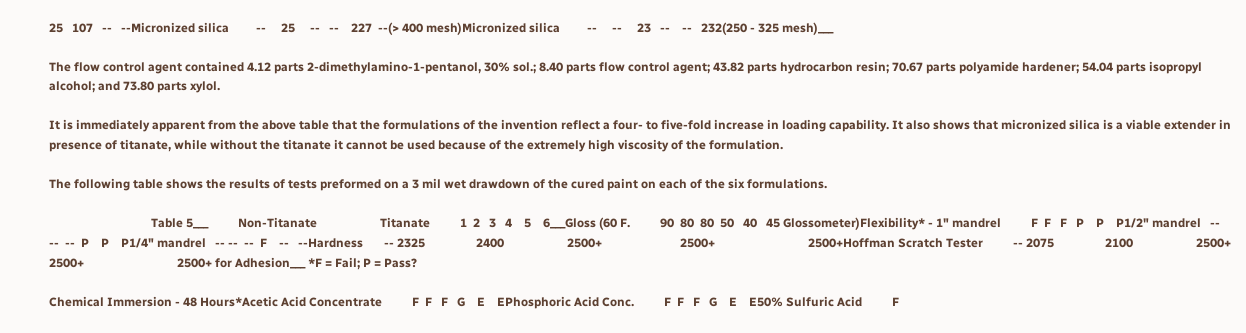25   107   --   --Micronized silica         --     25     --   --    227  --(> 400 mesh)Micronized silica         --     --     23   --    --   232(250 - 325 mesh)___

The flow control agent contained 4.12 parts 2-dimethylamino-1-pentanol, 30% sol.; 8.40 parts flow control agent; 43.82 parts hydrocarbon resin; 70.67 parts polyamide hardener; 54.04 parts isopropyl alcohol; and 73.80 parts xylol.

It is immediately apparent from the above table that the formulations of the invention reflect a four- to five-fold increase in loading capability. It also shows that micronized silica is a viable extender in presence of titanate, while without the titanate it cannot be used because of the extremely high viscosity of the formulation.

The following table shows the results of tests preformed on a 3 mil wet drawdown of the cured paint on each of the six formulations.

                                  Table 5___          Non-Titanate                     Titanate          1  2   3   4    5    6___Gloss (60 F.          90  80  80  50   40   45 Glossometer)Flexibility* - 1" mandrel          F  F   F   P    P    P1/2" mandrel   -- --  --  P    P    P1/4" mandrel   -- --  --  F    --   --Hardness       -- 2325                 2400                     2500+                          2500+                               2500+Hoffman Scratch Tester          -- 2075                 2100                     2500+                          2500+                               2500+ for Adhesion___ *F = Fail; P = Pass?

Chemical Immersion - 48 Hours*Acetic Acid Concentrate          F  F   F   G    E    EPhosphoric Acid Conc.          F  F   F   G    E    E50% Sulfuric Acid          F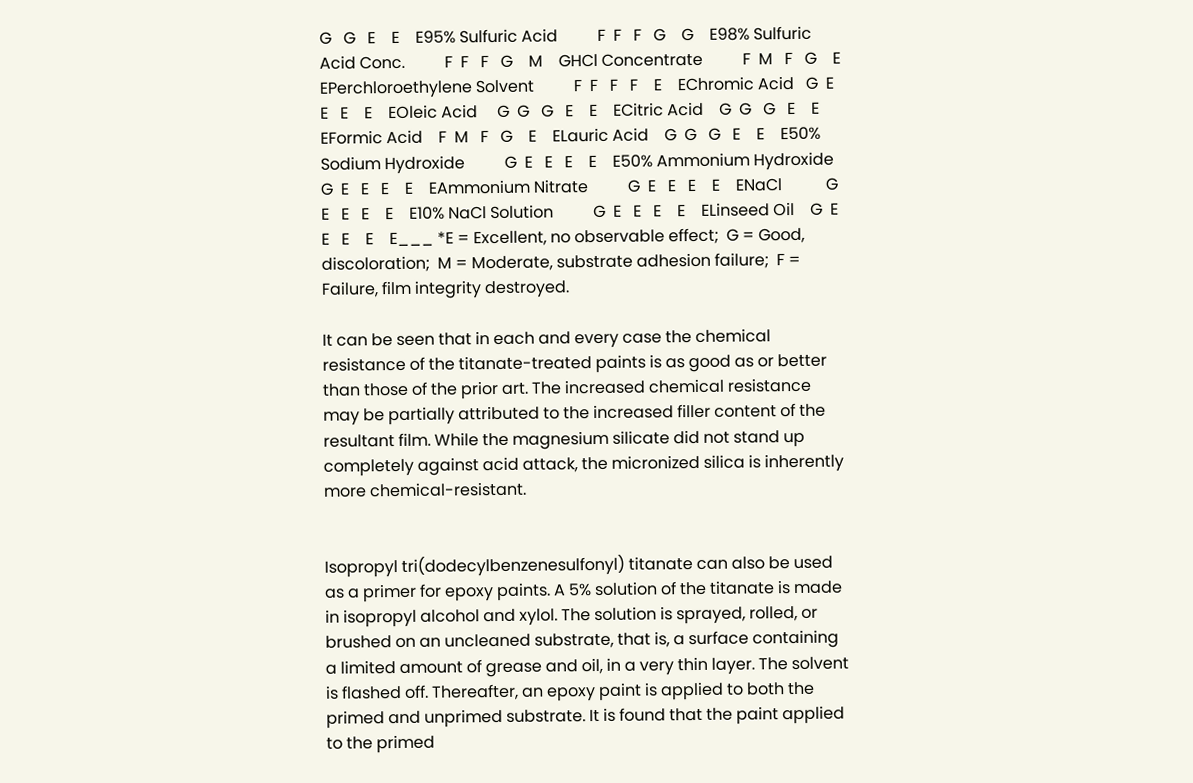G   G   E    E    E95% Sulfuric Acid          F  F   F   G    G    E98% Sulfuric Acid Conc.          F  F   F   G    M    GHCl Concentrate          F  M   F   G    E    EPerchloroethylene Solvent          F  F   F   F    E    EChromic Acid   G  E   E   E    E    EOleic Acid     G  G   G   E    E    ECitric Acid    G  G   G   E    E    EFormic Acid    F  M   F   G    E    ELauric Acid    G  G   G   E    E    E50% Sodium Hydroxide          G  E   E   E    E    E50% Ammonium Hydroxide          G  E   E   E    E    EAmmonium Nitrate          G  E   E   E    E    ENaCl           G  E   E   E    E    E10% NaCl Solution          G  E   E   E    E    ELinseed Oil    G  E   E   E    E    E___ *E = Excellent, no observable effect;  G = Good, discoloration;  M = Moderate, substrate adhesion failure;  F = Failure, film integrity destroyed.

It can be seen that in each and every case the chemical resistance of the titanate-treated paints is as good as or better than those of the prior art. The increased chemical resistance may be partially attributed to the increased filler content of the resultant film. While the magnesium silicate did not stand up completely against acid attack, the micronized silica is inherently more chemical-resistant.


Isopropyl tri(dodecylbenzenesulfonyl) titanate can also be used as a primer for epoxy paints. A 5% solution of the titanate is made in isopropyl alcohol and xylol. The solution is sprayed, rolled, or brushed on an uncleaned substrate, that is, a surface containing a limited amount of grease and oil, in a very thin layer. The solvent is flashed off. Thereafter, an epoxy paint is applied to both the primed and unprimed substrate. It is found that the paint applied to the primed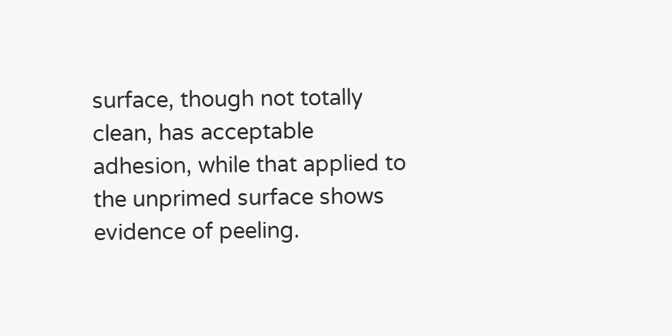surface, though not totally clean, has acceptable adhesion, while that applied to the unprimed surface shows evidence of peeling.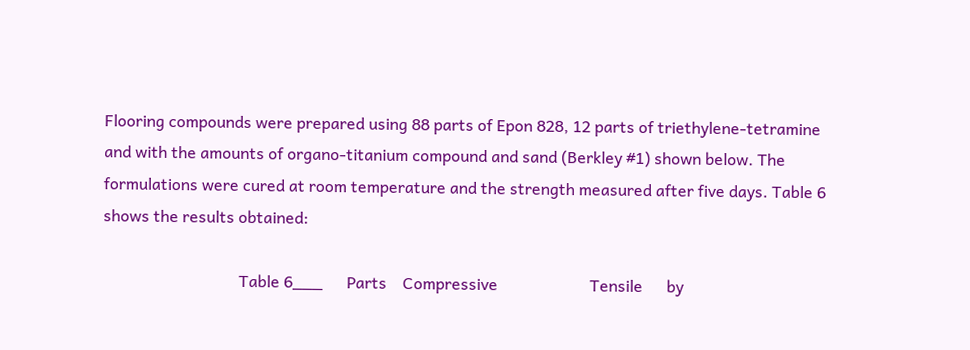Flooring compounds were prepared using 88 parts of Epon 828, 12 parts of triethylene-tetramine and with the amounts of organo-titanium compound and sand (Berkley #1) shown below. The formulations were cured at room temperature and the strength measured after five days. Table 6 shows the results obtained:

                                  Table 6___      Parts    Compressive                       Tensile      by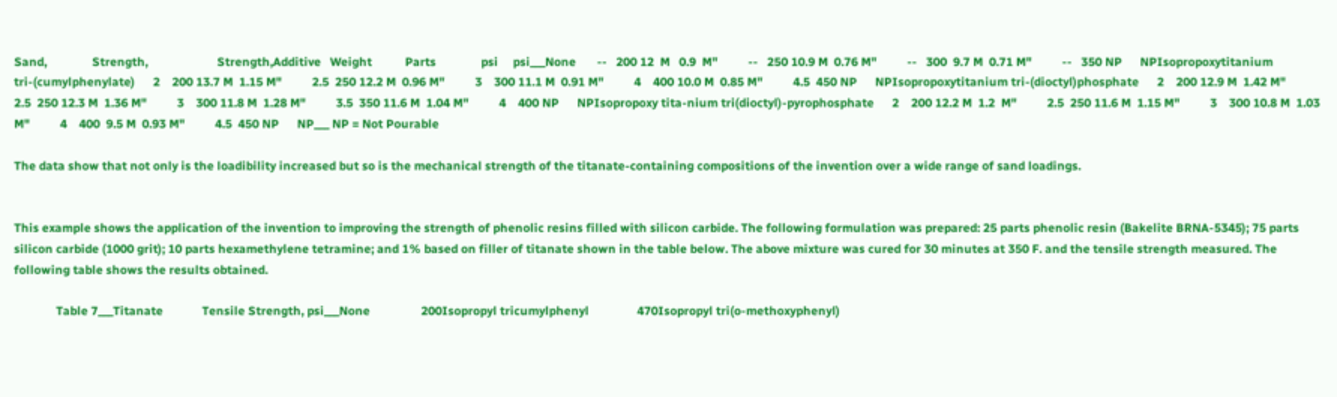Sand,               Strength,                       Strength,Additive   Weight           Parts               psi     psi___None       --   200 12  M   0.9  M"          --   250 10.9 M  0.76 M"          --   300  9.7 M  0.71 M"          --   350 NP      NPIsopropoxytitanium tri-(cumylphenylate)      2    200 13.7 M  1.15 M"          2.5  250 12.2 M  0.96 M"          3    300 11.1 M  0.91 M"          4    400 10.0 M  0.85 M"          4.5  450 NP      NPIsopropoxytitanium tri-(dioctyl)phosphate      2    200 12.9 M  1.42 M"          2.5  250 12.3 M  1.36 M"          3    300 11.8 M  1.28 M"          3.5  350 11.6 M  1.04 M"          4    400 NP      NPIsopropoxy tita-nium tri(dioctyl)-pyrophosphate      2    200 12.2 M  1.2  M"          2.5  250 11.6 M  1.15 M"          3    300 10.8 M  1.03 M"          4    400  9.5 M  0.93 M"          4.5  450 NP      NP___ NP = Not Pourable

The data show that not only is the loadibility increased but so is the mechanical strength of the titanate-containing compositions of the invention over a wide range of sand loadings.


This example shows the application of the invention to improving the strength of phenolic resins filled with silicon carbide. The following formulation was prepared: 25 parts phenolic resin (Bakelite BRNA-5345); 75 parts silicon carbide (1000 grit); 10 parts hexamethylene tetramine; and 1% based on filler of titanate shown in the table below. The above mixture was cured for 30 minutes at 350 F. and the tensile strength measured. The following table shows the results obtained.

              Table 7___Titanate             Tensile Strength, psi___None                 200Isopropyl tricumylphenyl                470Isopropyl tri(o-methoxyphenyl)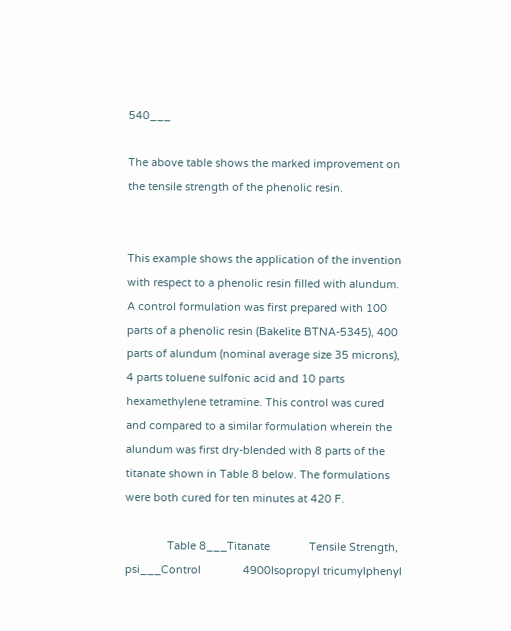540___

The above table shows the marked improvement on the tensile strength of the phenolic resin.


This example shows the application of the invention with respect to a phenolic resin filled with alundum. A control formulation was first prepared with 100 parts of a phenolic resin (Bakelite BTNA-5345), 400 parts of alundum (nominal average size 35 microns), 4 parts toluene sulfonic acid and 10 parts hexamethylene tetramine. This control was cured and compared to a similar formulation wherein the alundum was first dry-blended with 8 parts of the titanate shown in Table 8 below. The formulations were both cured for ten minutes at 420 F.

              Table 8___Titanate             Tensile Strength, psi___Control              4900Isopropyl tricumylphenyl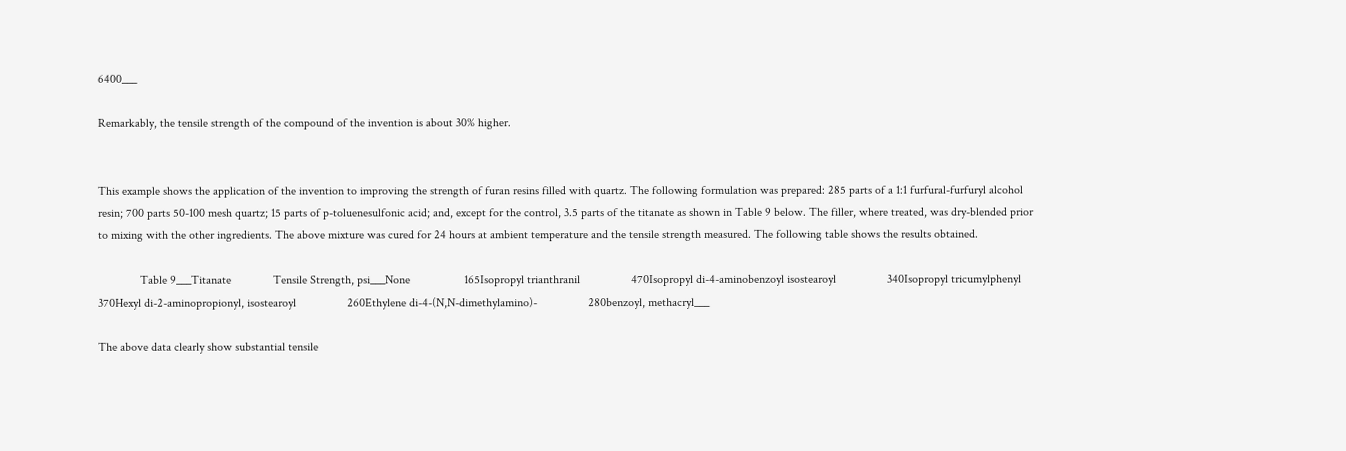6400___

Remarkably, the tensile strength of the compound of the invention is about 30% higher.


This example shows the application of the invention to improving the strength of furan resins filled with quartz. The following formulation was prepared: 285 parts of a 1:1 furfural-furfuryl alcohol resin; 700 parts 50-100 mesh quartz; 15 parts of p-toluenesulfonic acid; and, except for the control, 3.5 parts of the titanate as shown in Table 9 below. The filler, where treated, was dry-blended prior to mixing with the other ingredients. The above mixture was cured for 24 hours at ambient temperature and the tensile strength measured. The following table shows the results obtained.

              Table 9___Titanate              Tensile Strength, psi___None                  165Isopropyl trianthranil                 470Isopropyl di-4-aminobenzoyl isostearoyl                 340Isopropyl tricumylphenyl                 370Hexyl di-2-aminopropionyl, isostearoyl                 260Ethylene di-4-(N,N-dimethylamino)-                 280benzoyl, methacryl___

The above data clearly show substantial tensile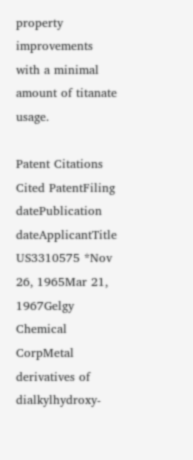property improvements with a minimal amount of titanate usage.

Patent Citations
Cited PatentFiling datePublication dateApplicantTitle
US3310575 *Nov 26, 1965Mar 21, 1967Gelgy Chemical CorpMetal derivatives of dialkylhydroxy-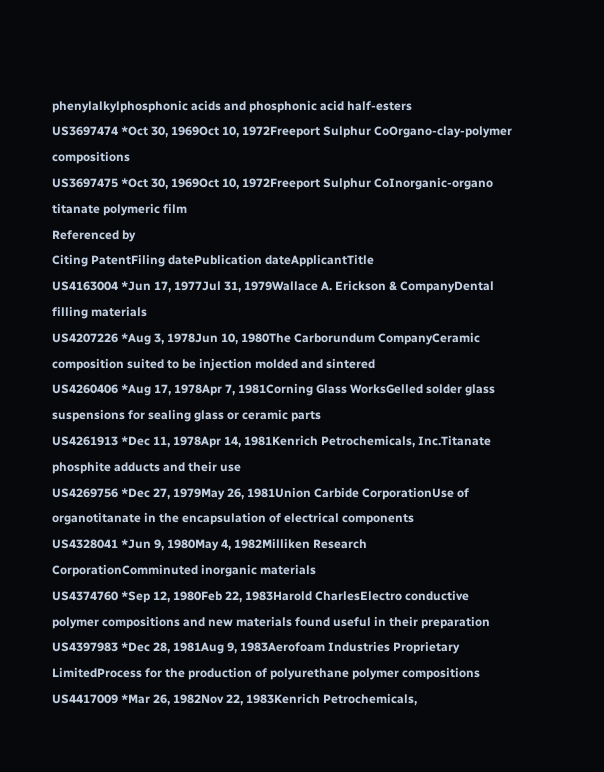phenylalkylphosphonic acids and phosphonic acid half-esters
US3697474 *Oct 30, 1969Oct 10, 1972Freeport Sulphur CoOrgano-clay-polymer compositions
US3697475 *Oct 30, 1969Oct 10, 1972Freeport Sulphur CoInorganic-organo titanate polymeric film
Referenced by
Citing PatentFiling datePublication dateApplicantTitle
US4163004 *Jun 17, 1977Jul 31, 1979Wallace A. Erickson & CompanyDental filling materials
US4207226 *Aug 3, 1978Jun 10, 1980The Carborundum CompanyCeramic composition suited to be injection molded and sintered
US4260406 *Aug 17, 1978Apr 7, 1981Corning Glass WorksGelled solder glass suspensions for sealing glass or ceramic parts
US4261913 *Dec 11, 1978Apr 14, 1981Kenrich Petrochemicals, Inc.Titanate phosphite adducts and their use
US4269756 *Dec 27, 1979May 26, 1981Union Carbide CorporationUse of organotitanate in the encapsulation of electrical components
US4328041 *Jun 9, 1980May 4, 1982Milliken Research CorporationComminuted inorganic materials
US4374760 *Sep 12, 1980Feb 22, 1983Harold CharlesElectro conductive polymer compositions and new materials found useful in their preparation
US4397983 *Dec 28, 1981Aug 9, 1983Aerofoam Industries Proprietary LimitedProcess for the production of polyurethane polymer compositions
US4417009 *Mar 26, 1982Nov 22, 1983Kenrich Petrochemicals,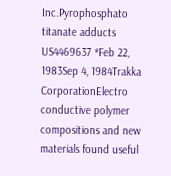Inc.Pyrophosphato titanate adducts
US4469637 *Feb 22, 1983Sep 4, 1984Trakka CorporationElectro conductive polymer compositions and new materials found useful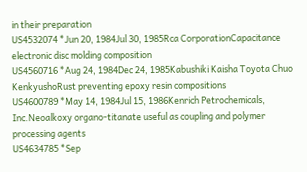in their preparation
US4532074 *Jun 20, 1984Jul 30, 1985Rca CorporationCapacitance electronic disc molding composition
US4560716 *Aug 24, 1984Dec 24, 1985Kabushiki Kaisha Toyota Chuo KenkyushoRust preventing epoxy resin compositions
US4600789 *May 14, 1984Jul 15, 1986Kenrich Petrochemicals, Inc.Neoalkoxy organo-titanate useful as coupling and polymer processing agents
US4634785 *Sep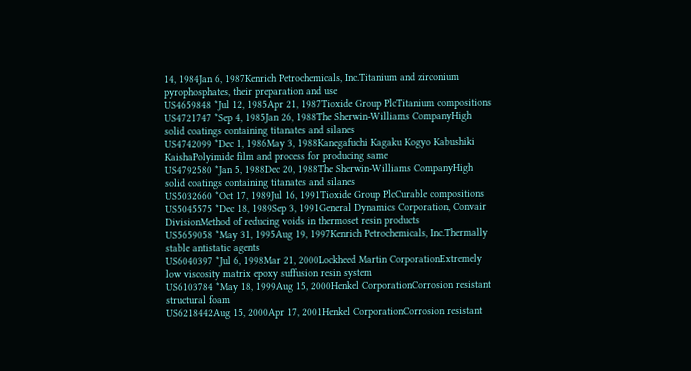14, 1984Jan 6, 1987Kenrich Petrochemicals, Inc.Titanium and zirconium pyrophosphates, their preparation and use
US4659848 *Jul 12, 1985Apr 21, 1987Tioxide Group PlcTitanium compositions
US4721747 *Sep 4, 1985Jan 26, 1988The Sherwin-Williams CompanyHigh solid coatings containing titanates and silanes
US4742099 *Dec 1, 1986May 3, 1988Kanegafuchi Kagaku Kogyo Kabushiki KaishaPolyimide film and process for producing same
US4792580 *Jan 5, 1988Dec 20, 1988The Sherwin-Williams CompanyHigh solid coatings containing titanates and silanes
US5032660 *Oct 17, 1989Jul 16, 1991Tioxide Group PlcCurable compositions
US5045575 *Dec 18, 1989Sep 3, 1991General Dynamics Corporation, Convair DivisionMethod of reducing voids in thermoset resin products
US5659058 *May 31, 1995Aug 19, 1997Kenrich Petrochemicals, Inc.Thermally stable antistatic agents
US6040397 *Jul 6, 1998Mar 21, 2000Lockheed Martin CorporationExtremely low viscosity matrix epoxy suffusion resin system
US6103784 *May 18, 1999Aug 15, 2000Henkel CorporationCorrosion resistant structural foam
US6218442Aug 15, 2000Apr 17, 2001Henkel CorporationCorrosion resistant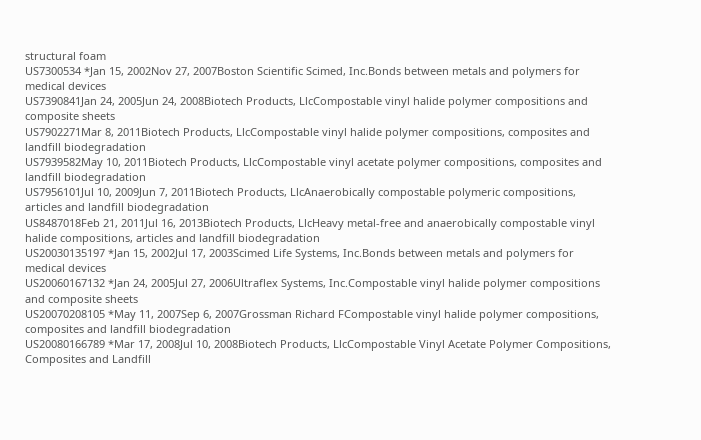structural foam
US7300534 *Jan 15, 2002Nov 27, 2007Boston Scientific Scimed, Inc.Bonds between metals and polymers for medical devices
US7390841Jan 24, 2005Jun 24, 2008Biotech Products, LlcCompostable vinyl halide polymer compositions and composite sheets
US7902271Mar 8, 2011Biotech Products, LlcCompostable vinyl halide polymer compositions, composites and landfill biodegradation
US7939582May 10, 2011Biotech Products, LlcCompostable vinyl acetate polymer compositions, composites and landfill biodegradation
US7956101Jul 10, 2009Jun 7, 2011Biotech Products, LlcAnaerobically compostable polymeric compositions, articles and landfill biodegradation
US8487018Feb 21, 2011Jul 16, 2013Biotech Products, LlcHeavy metal-free and anaerobically compostable vinyl halide compositions, articles and landfill biodegradation
US20030135197 *Jan 15, 2002Jul 17, 2003Scimed Life Systems, Inc.Bonds between metals and polymers for medical devices
US20060167132 *Jan 24, 2005Jul 27, 2006Ultraflex Systems, Inc.Compostable vinyl halide polymer compositions and composite sheets
US20070208105 *May 11, 2007Sep 6, 2007Grossman Richard FCompostable vinyl halide polymer compositions, composites and landfill biodegradation
US20080166789 *Mar 17, 2008Jul 10, 2008Biotech Products, LlcCompostable Vinyl Acetate Polymer Compositions, Composites and Landfill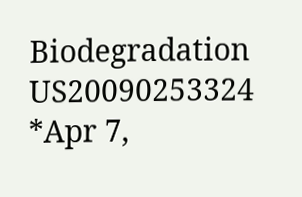Biodegradation
US20090253324 *Apr 7,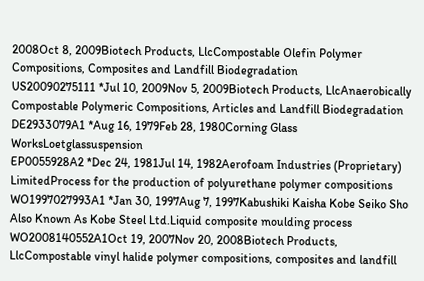2008Oct 8, 2009Biotech Products, LlcCompostable Olefin Polymer Compositions, Composites and Landfill Biodegradation
US20090275111 *Jul 10, 2009Nov 5, 2009Biotech Products, LlcAnaerobically Compostable Polymeric Compositions, Articles and Landfill Biodegradation
DE2933079A1 *Aug 16, 1979Feb 28, 1980Corning Glass WorksLoetglassuspension
EP0055928A2 *Dec 24, 1981Jul 14, 1982Aerofoam Industries (Proprietary) LimitedProcess for the production of polyurethane polymer compositions
WO1997027993A1 *Jan 30, 1997Aug 7, 1997Kabushiki Kaisha Kobe Seiko Sho Also Known As Kobe Steel Ltd.Liquid composite moulding process
WO2008140552A1Oct 19, 2007Nov 20, 2008Biotech Products, LlcCompostable vinyl halide polymer compositions, composites and landfill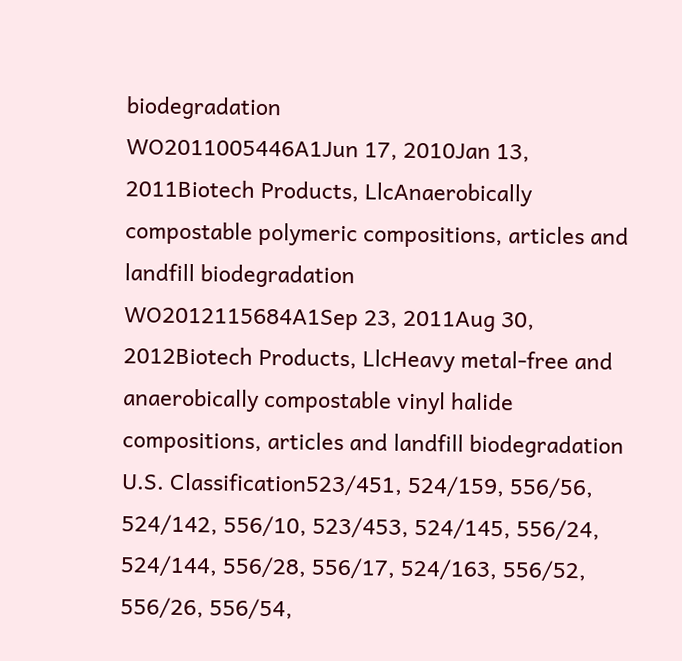biodegradation
WO2011005446A1Jun 17, 2010Jan 13, 2011Biotech Products, LlcAnaerobically compostable polymeric compositions, articles and landfill biodegradation
WO2012115684A1Sep 23, 2011Aug 30, 2012Biotech Products, LlcHeavy metal-free and anaerobically compostable vinyl halide compositions, articles and landfill biodegradation
U.S. Classification523/451, 524/159, 556/56, 524/142, 556/10, 523/453, 524/145, 556/24, 524/144, 556/28, 556/17, 524/163, 556/52, 556/26, 556/54,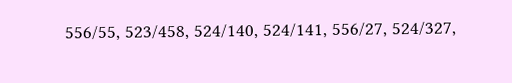556/55, 523/458, 524/140, 524/141, 556/27, 524/327,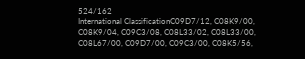524/162
International ClassificationC09D7/12, C08K9/00, C08K9/04, C09C3/08, C08L33/02, C08L33/00, C08L67/00, C09D7/00, C09C3/00, C08K5/56,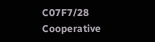C07F7/28
Cooperative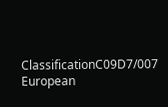ClassificationC09D7/007
European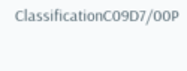ClassificationC09D7/00P